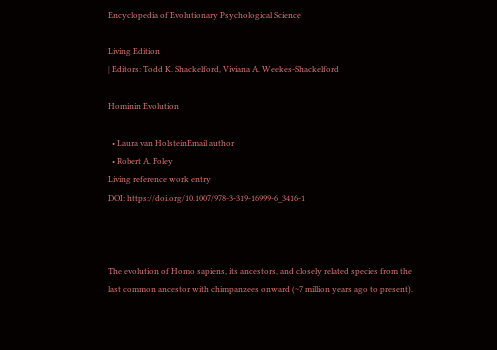Encyclopedia of Evolutionary Psychological Science

Living Edition
| Editors: Todd K. Shackelford, Viviana A. Weekes-Shackelford

Hominin Evolution

  • Laura van HolsteinEmail author
  • Robert A. Foley
Living reference work entry
DOI: https://doi.org/10.1007/978-3-319-16999-6_3416-1



The evolution of Homo sapiens, its ancestors, and closely related species from the last common ancestor with chimpanzees onward (~7 million years ago to present).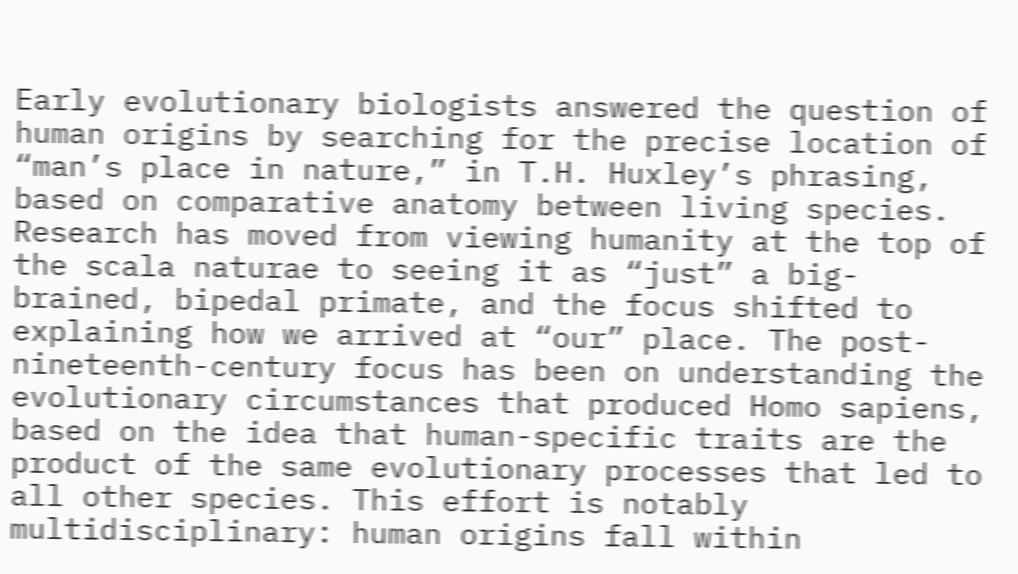Early evolutionary biologists answered the question of human origins by searching for the precise location of “man’s place in nature,” in T.H. Huxley’s phrasing, based on comparative anatomy between living species. Research has moved from viewing humanity at the top of the scala naturae to seeing it as “just” a big-brained, bipedal primate, and the focus shifted to explaining how we arrived at “our” place. The post-nineteenth-century focus has been on understanding the evolutionary circumstances that produced Homo sapiens, based on the idea that human-specific traits are the product of the same evolutionary processes that led to all other species. This effort is notably multidisciplinary: human origins fall within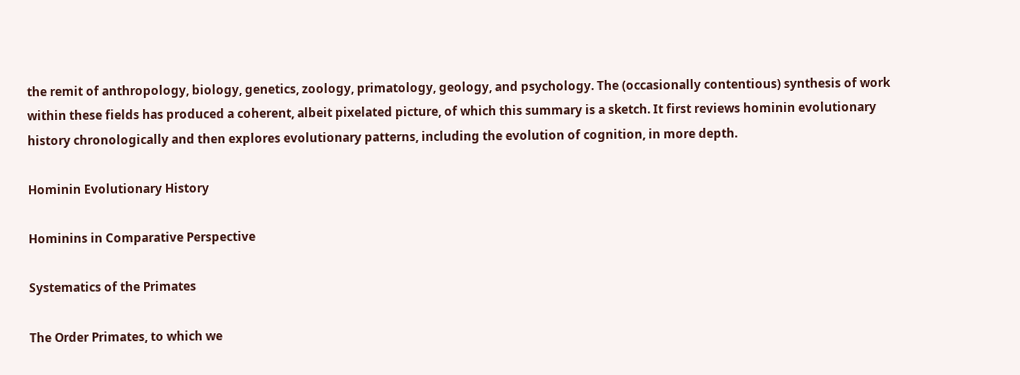the remit of anthropology, biology, genetics, zoology, primatology, geology, and psychology. The (occasionally contentious) synthesis of work within these fields has produced a coherent, albeit pixelated picture, of which this summary is a sketch. It first reviews hominin evolutionary history chronologically and then explores evolutionary patterns, including the evolution of cognition, in more depth.

Hominin Evolutionary History

Hominins in Comparative Perspective

Systematics of the Primates

The Order Primates, to which we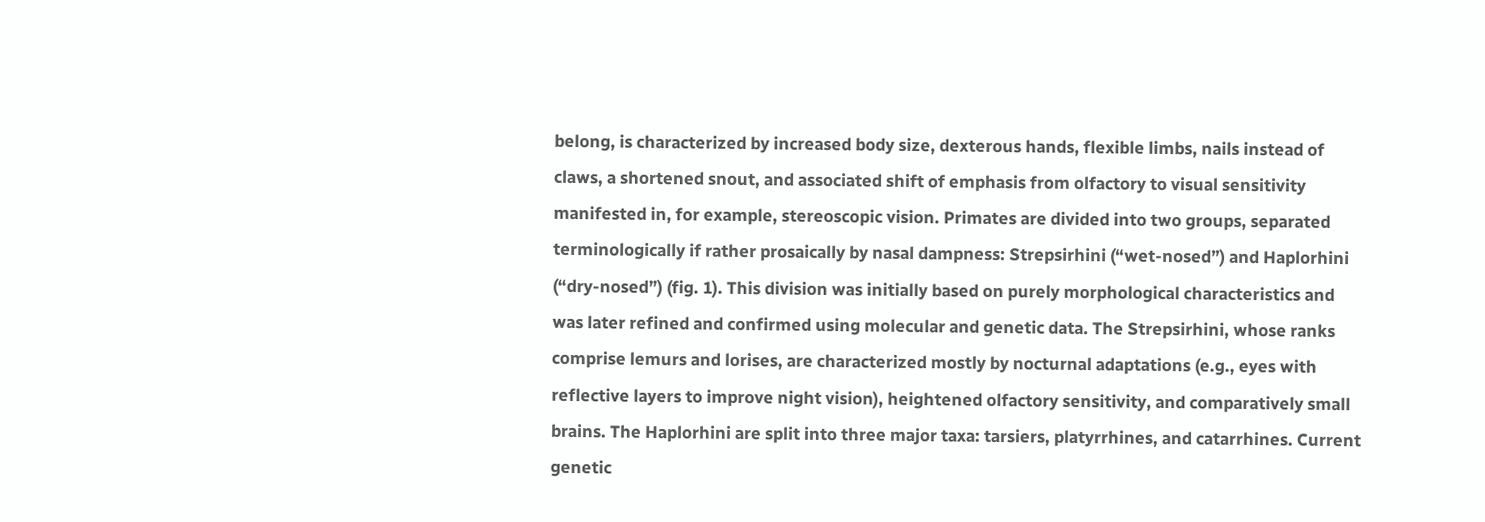belong, is characterized by increased body size, dexterous hands, flexible limbs, nails instead of claws, a shortened snout, and associated shift of emphasis from olfactory to visual sensitivity manifested in, for example, stereoscopic vision. Primates are divided into two groups, separated terminologically if rather prosaically by nasal dampness: Strepsirhini (“wet-nosed”) and Haplorhini (“dry-nosed”) (fig. 1). This division was initially based on purely morphological characteristics and was later refined and confirmed using molecular and genetic data. The Strepsirhini, whose ranks comprise lemurs and lorises, are characterized mostly by nocturnal adaptations (e.g., eyes with reflective layers to improve night vision), heightened olfactory sensitivity, and comparatively small brains. The Haplorhini are split into three major taxa: tarsiers, platyrrhines, and catarrhines. Current genetic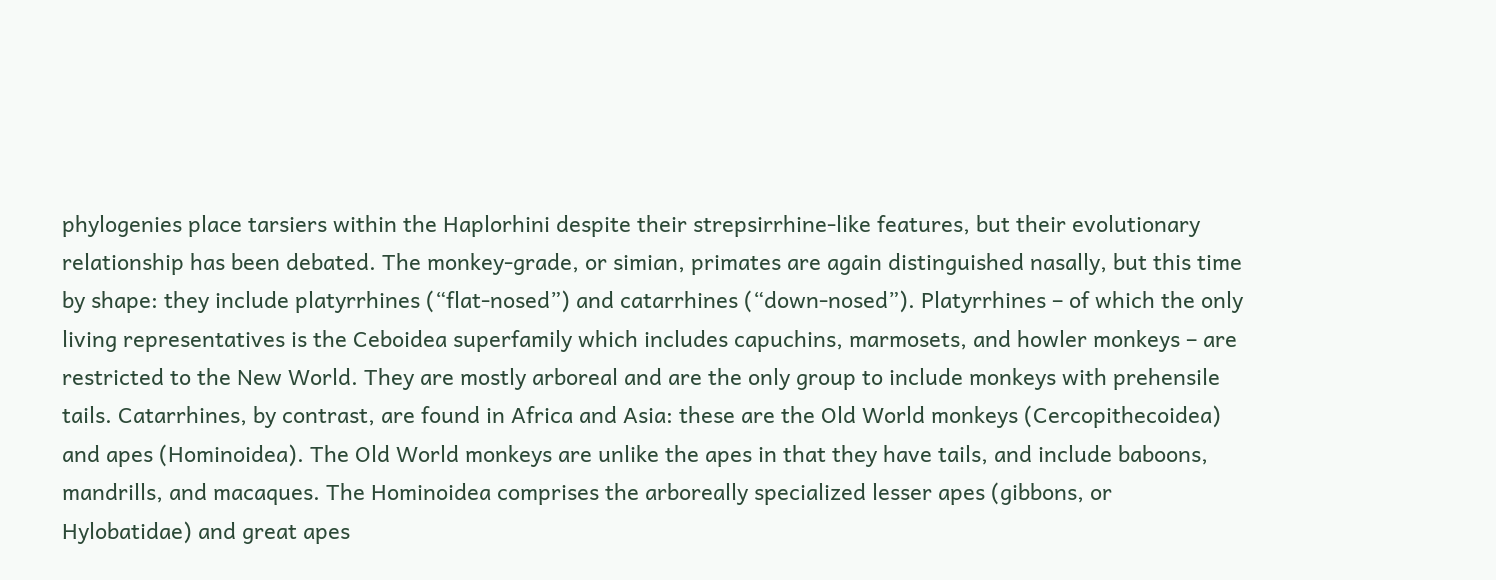phylogenies place tarsiers within the Haplorhini despite their strepsirrhine-like features, but their evolutionary relationship has been debated. The monkey-grade, or simian, primates are again distinguished nasally, but this time by shape: they include platyrrhines (“flat-nosed”) and catarrhines (“down-nosed”). Platyrrhines – of which the only living representatives is the Ceboidea superfamily which includes capuchins, marmosets, and howler monkeys – are restricted to the New World. They are mostly arboreal and are the only group to include monkeys with prehensile tails. Catarrhines, by contrast, are found in Africa and Asia: these are the Old World monkeys (Cercopithecoidea) and apes (Hominoidea). The Old World monkeys are unlike the apes in that they have tails, and include baboons, mandrills, and macaques. The Hominoidea comprises the arboreally specialized lesser apes (gibbons, or Hylobatidae) and great apes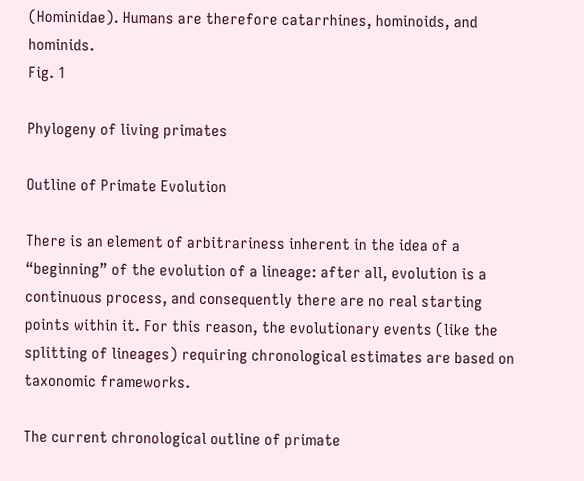(Hominidae). Humans are therefore catarrhines, hominoids, and hominids.
Fig. 1

Phylogeny of living primates

Outline of Primate Evolution

There is an element of arbitrariness inherent in the idea of a “beginning” of the evolution of a lineage: after all, evolution is a continuous process, and consequently there are no real starting points within it. For this reason, the evolutionary events (like the splitting of lineages) requiring chronological estimates are based on taxonomic frameworks.

The current chronological outline of primate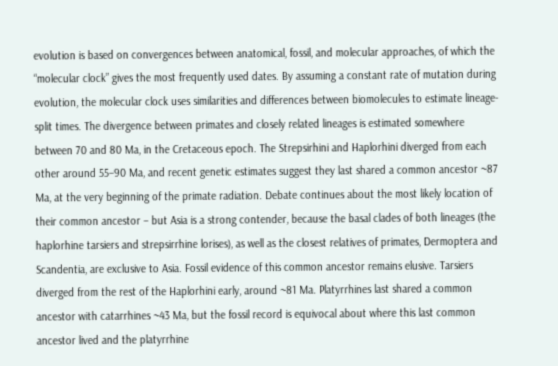evolution is based on convergences between anatomical, fossil, and molecular approaches, of which the “molecular clock” gives the most frequently used dates. By assuming a constant rate of mutation during evolution, the molecular clock uses similarities and differences between biomolecules to estimate lineage-split times. The divergence between primates and closely related lineages is estimated somewhere between 70 and 80 Ma, in the Cretaceous epoch. The Strepsirhini and Haplorhini diverged from each other around 55–90 Ma, and recent genetic estimates suggest they last shared a common ancestor ~87 Ma, at the very beginning of the primate radiation. Debate continues about the most likely location of their common ancestor – but Asia is a strong contender, because the basal clades of both lineages (the haplorhine tarsiers and strepsirrhine lorises), as well as the closest relatives of primates, Dermoptera and Scandentia, are exclusive to Asia. Fossil evidence of this common ancestor remains elusive. Tarsiers diverged from the rest of the Haplorhini early, around ~81 Ma. Platyrrhines last shared a common ancestor with catarrhines ~43 Ma, but the fossil record is equivocal about where this last common ancestor lived and the platyrrhine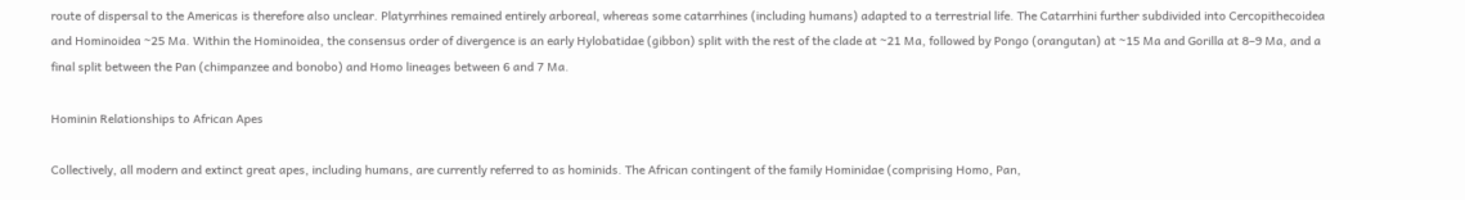route of dispersal to the Americas is therefore also unclear. Platyrrhines remained entirely arboreal, whereas some catarrhines (including humans) adapted to a terrestrial life. The Catarrhini further subdivided into Cercopithecoidea and Hominoidea ~25 Ma. Within the Hominoidea, the consensus order of divergence is an early Hylobatidae (gibbon) split with the rest of the clade at ~21 Ma, followed by Pongo (orangutan) at ~15 Ma and Gorilla at 8–9 Ma, and a final split between the Pan (chimpanzee and bonobo) and Homo lineages between 6 and 7 Ma.

Hominin Relationships to African Apes

Collectively, all modern and extinct great apes, including humans, are currently referred to as hominids. The African contingent of the family Hominidae (comprising Homo, Pan,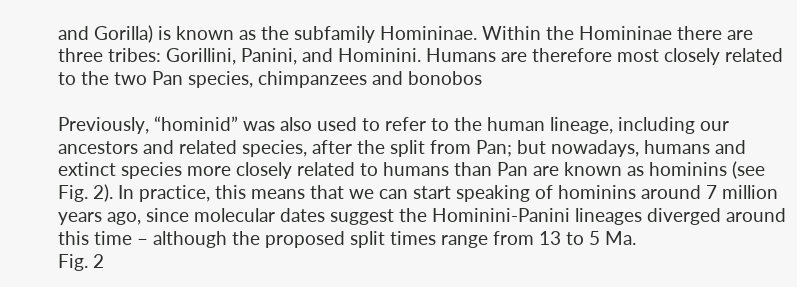and Gorilla) is known as the subfamily Homininae. Within the Homininae there are three tribes: Gorillini, Panini, and Hominini. Humans are therefore most closely related to the two Pan species, chimpanzees and bonobos

Previously, “hominid” was also used to refer to the human lineage, including our ancestors and related species, after the split from Pan; but nowadays, humans and extinct species more closely related to humans than Pan are known as hominins (see Fig. 2). In practice, this means that we can start speaking of hominins around 7 million years ago, since molecular dates suggest the Hominini-Panini lineages diverged around this time – although the proposed split times range from 13 to 5 Ma.
Fig. 2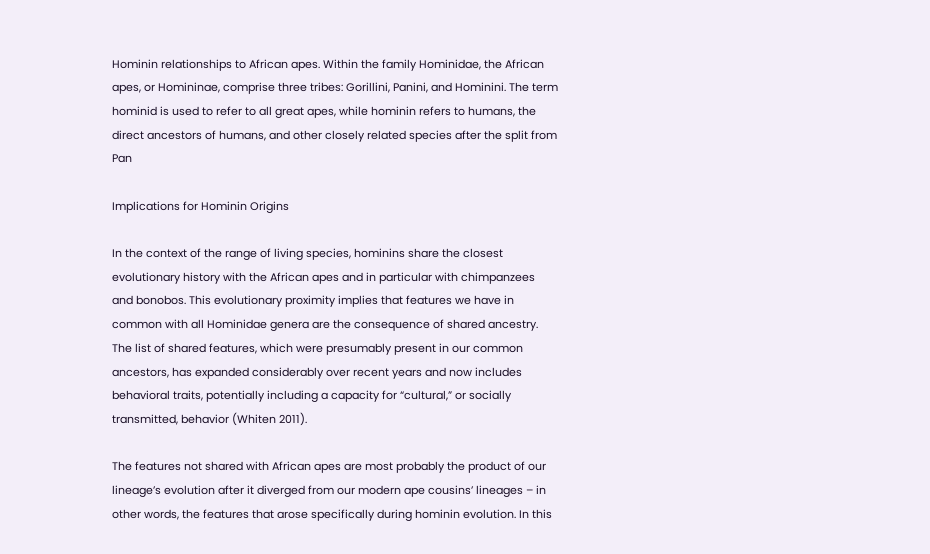Hominin relationships to African apes. Within the family Hominidae, the African apes, or Homininae, comprise three tribes: Gorillini, Panini, and Hominini. The term hominid is used to refer to all great apes, while hominin refers to humans, the direct ancestors of humans, and other closely related species after the split from Pan

Implications for Hominin Origins

In the context of the range of living species, hominins share the closest evolutionary history with the African apes and in particular with chimpanzees and bonobos. This evolutionary proximity implies that features we have in common with all Hominidae genera are the consequence of shared ancestry. The list of shared features, which were presumably present in our common ancestors, has expanded considerably over recent years and now includes behavioral traits, potentially including a capacity for “cultural,” or socially transmitted, behavior (Whiten 2011).

The features not shared with African apes are most probably the product of our lineage’s evolution after it diverged from our modern ape cousins’ lineages – in other words, the features that arose specifically during hominin evolution. In this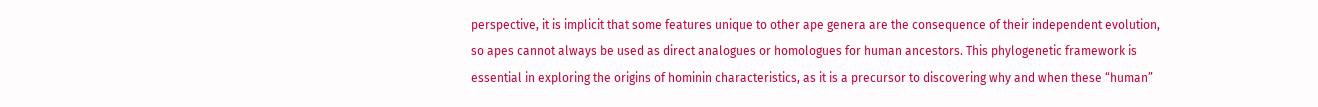perspective, it is implicit that some features unique to other ape genera are the consequence of their independent evolution, so apes cannot always be used as direct analogues or homologues for human ancestors. This phylogenetic framework is essential in exploring the origins of hominin characteristics, as it is a precursor to discovering why and when these “human”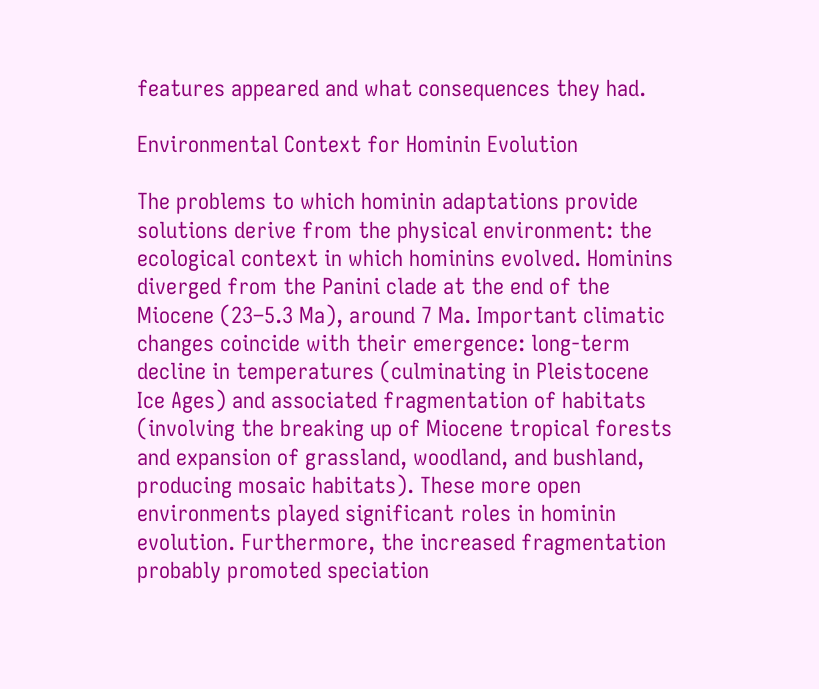features appeared and what consequences they had.

Environmental Context for Hominin Evolution

The problems to which hominin adaptations provide solutions derive from the physical environment: the ecological context in which hominins evolved. Hominins diverged from the Panini clade at the end of the Miocene (23–5.3 Ma), around 7 Ma. Important climatic changes coincide with their emergence: long-term decline in temperatures (culminating in Pleistocene Ice Ages) and associated fragmentation of habitats (involving the breaking up of Miocene tropical forests and expansion of grassland, woodland, and bushland, producing mosaic habitats). These more open environments played significant roles in hominin evolution. Furthermore, the increased fragmentation probably promoted speciation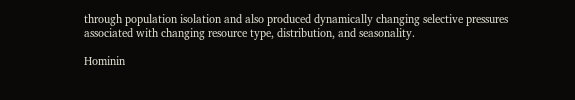through population isolation and also produced dynamically changing selective pressures associated with changing resource type, distribution, and seasonality.

Hominin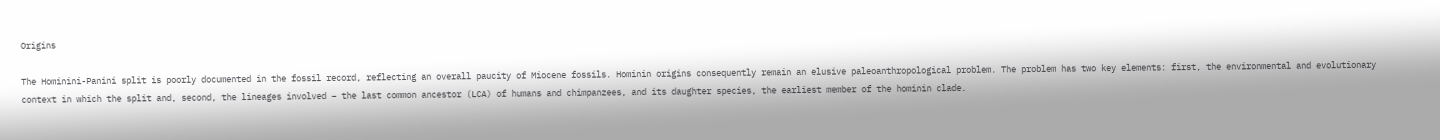Origins

The Hominini-Panini split is poorly documented in the fossil record, reflecting an overall paucity of Miocene fossils. Hominin origins consequently remain an elusive paleoanthropological problem. The problem has two key elements: first, the environmental and evolutionary context in which the split and, second, the lineages involved – the last common ancestor (LCA) of humans and chimpanzees, and its daughter species, the earliest member of the hominin clade.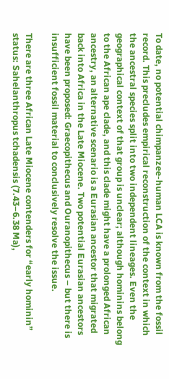To date, no potential chimpanzee-human LCA is known from the fossil record. This precludes empirical reconstruction of the context in which the ancestral species split into two independent lineages. Even the geographical context of that group is unclear; although hominins belong to the African ape clade, and this clade might have a prolonged African ancestry, an alternative scenario is a Eurasian ancestor that migrated back into Africa in the Late Miocene. Two potential Eurasian ancestors have been proposed: Graecopithecus and Ouranopithecus – but there is insufficient fossil material to conclusively resolve the issue.

There are three African Late Miocene contenders for “early hominin” status: Sahelanthropus tchadensis (7.43–6.38 Ma),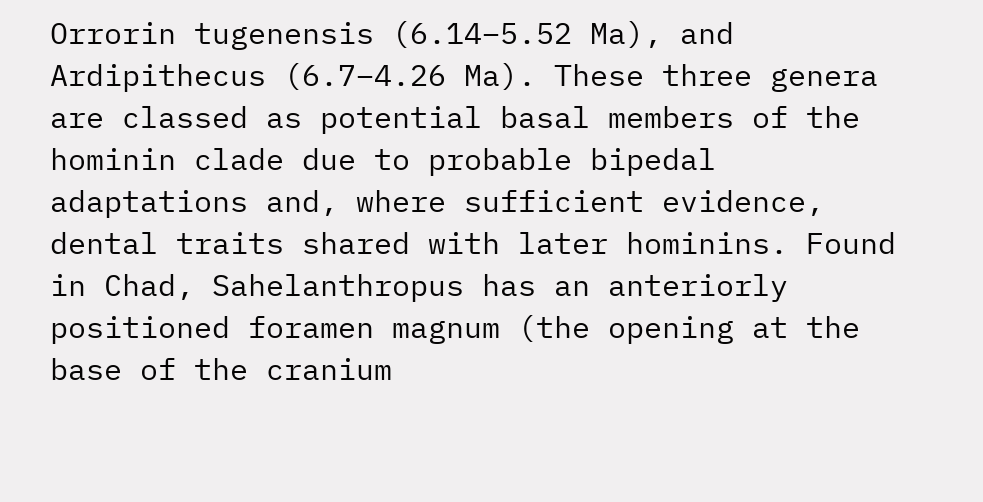Orrorin tugenensis (6.14–5.52 Ma), and Ardipithecus (6.7–4.26 Ma). These three genera are classed as potential basal members of the hominin clade due to probable bipedal adaptations and, where sufficient evidence, dental traits shared with later hominins. Found in Chad, Sahelanthropus has an anteriorly positioned foramen magnum (the opening at the base of the cranium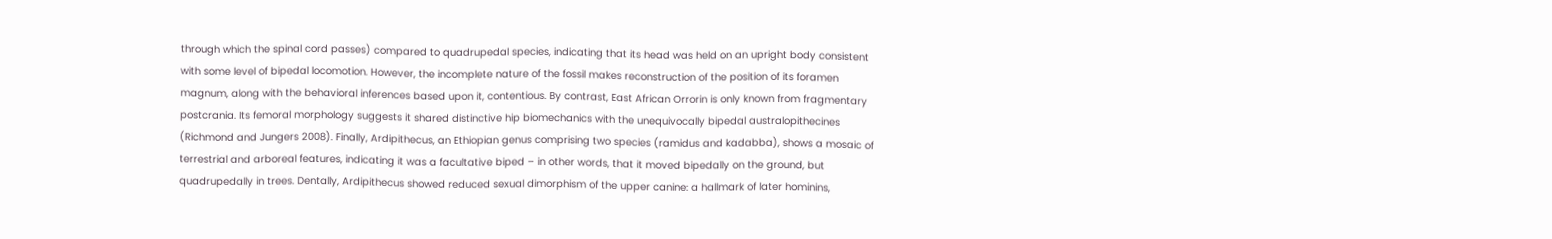through which the spinal cord passes) compared to quadrupedal species, indicating that its head was held on an upright body consistent with some level of bipedal locomotion. However, the incomplete nature of the fossil makes reconstruction of the position of its foramen magnum, along with the behavioral inferences based upon it, contentious. By contrast, East African Orrorin is only known from fragmentary postcrania. Its femoral morphology suggests it shared distinctive hip biomechanics with the unequivocally bipedal australopithecines (Richmond and Jungers 2008). Finally, Ardipithecus, an Ethiopian genus comprising two species (ramidus and kadabba), shows a mosaic of terrestrial and arboreal features, indicating it was a facultative biped – in other words, that it moved bipedally on the ground, but quadrupedally in trees. Dentally, Ardipithecus showed reduced sexual dimorphism of the upper canine: a hallmark of later hominins,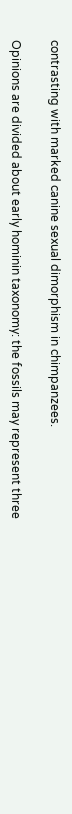contrasting with marked canine sexual dimorphism in chimpanzees.

Opinions are divided about early hominin taxonomy: the fossils may represent three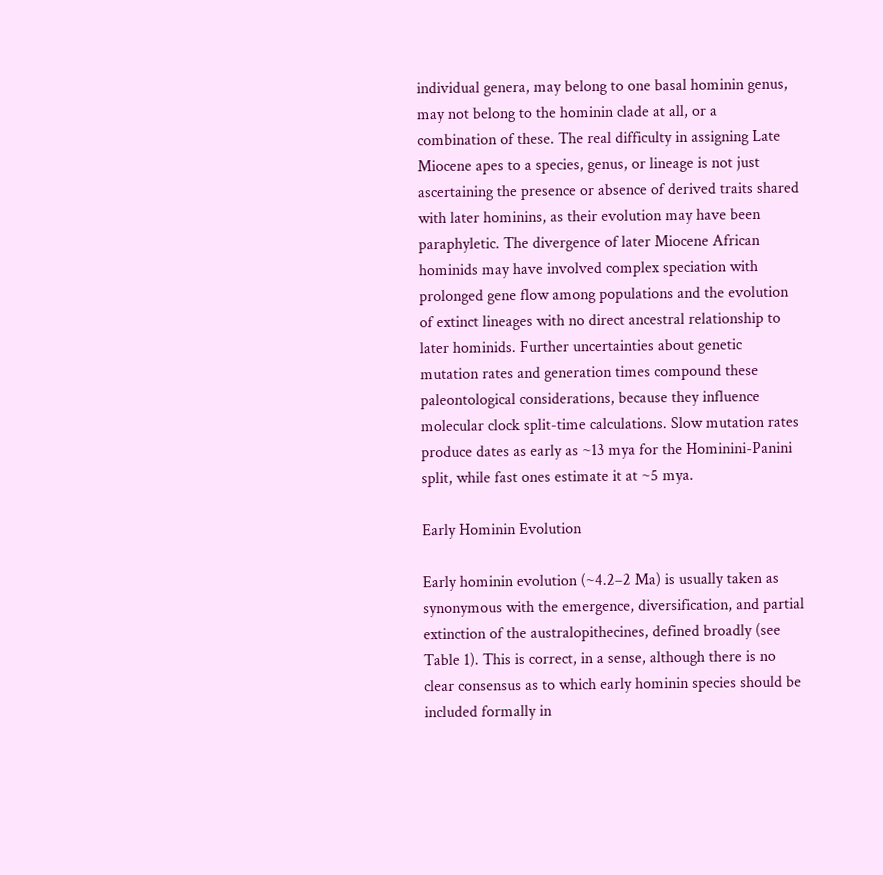individual genera, may belong to one basal hominin genus, may not belong to the hominin clade at all, or a combination of these. The real difficulty in assigning Late Miocene apes to a species, genus, or lineage is not just ascertaining the presence or absence of derived traits shared with later hominins, as their evolution may have been paraphyletic. The divergence of later Miocene African hominids may have involved complex speciation with prolonged gene flow among populations and the evolution of extinct lineages with no direct ancestral relationship to later hominids. Further uncertainties about genetic mutation rates and generation times compound these paleontological considerations, because they influence molecular clock split-time calculations. Slow mutation rates produce dates as early as ~13 mya for the Hominini-Panini split, while fast ones estimate it at ~5 mya.

Early Hominin Evolution

Early hominin evolution (~4.2–2 Ma) is usually taken as synonymous with the emergence, diversification, and partial extinction of the australopithecines, defined broadly (see Table 1). This is correct, in a sense, although there is no clear consensus as to which early hominin species should be included formally in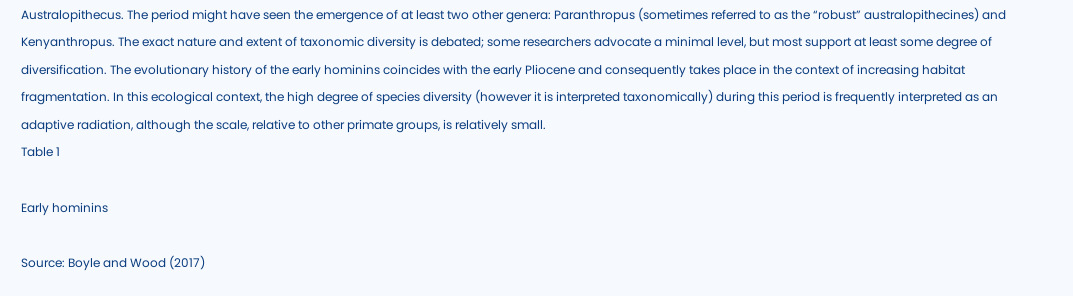Australopithecus. The period might have seen the emergence of at least two other genera: Paranthropus (sometimes referred to as the “robust” australopithecines) and Kenyanthropus. The exact nature and extent of taxonomic diversity is debated; some researchers advocate a minimal level, but most support at least some degree of diversification. The evolutionary history of the early hominins coincides with the early Pliocene and consequently takes place in the context of increasing habitat fragmentation. In this ecological context, the high degree of species diversity (however it is interpreted taxonomically) during this period is frequently interpreted as an adaptive radiation, although the scale, relative to other primate groups, is relatively small.
Table 1

Early hominins

Source: Boyle and Wood (2017)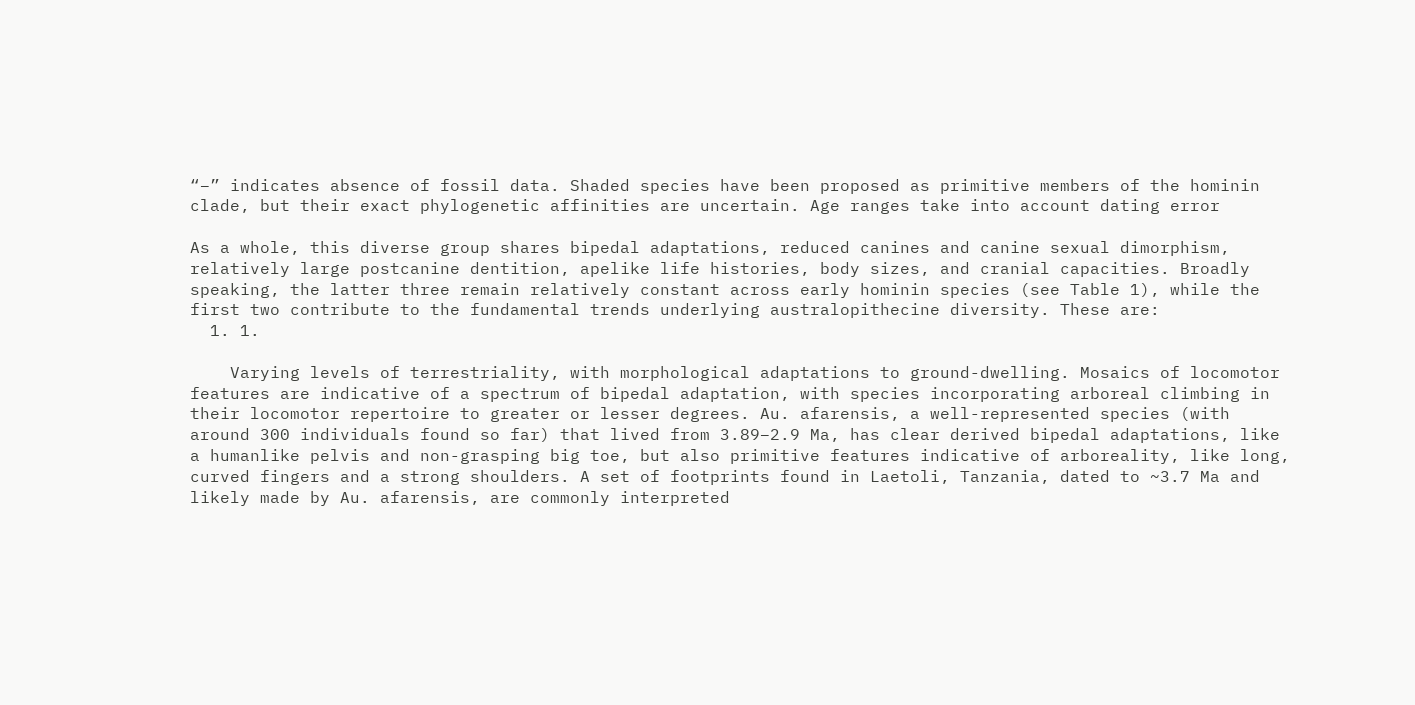“–” indicates absence of fossil data. Shaded species have been proposed as primitive members of the hominin clade, but their exact phylogenetic affinities are uncertain. Age ranges take into account dating error

As a whole, this diverse group shares bipedal adaptations, reduced canines and canine sexual dimorphism, relatively large postcanine dentition, apelike life histories, body sizes, and cranial capacities. Broadly speaking, the latter three remain relatively constant across early hominin species (see Table 1), while the first two contribute to the fundamental trends underlying australopithecine diversity. These are:
  1. 1.

    Varying levels of terrestriality, with morphological adaptations to ground-dwelling. Mosaics of locomotor features are indicative of a spectrum of bipedal adaptation, with species incorporating arboreal climbing in their locomotor repertoire to greater or lesser degrees. Au. afarensis, a well-represented species (with around 300 individuals found so far) that lived from 3.89–2.9 Ma, has clear derived bipedal adaptations, like a humanlike pelvis and non-grasping big toe, but also primitive features indicative of arboreality, like long, curved fingers and a strong shoulders. A set of footprints found in Laetoli, Tanzania, dated to ~3.7 Ma and likely made by Au. afarensis, are commonly interpreted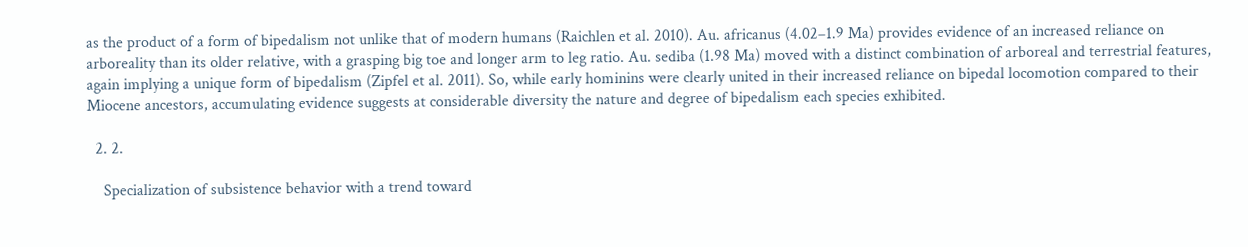as the product of a form of bipedalism not unlike that of modern humans (Raichlen et al. 2010). Au. africanus (4.02–1.9 Ma) provides evidence of an increased reliance on arboreality than its older relative, with a grasping big toe and longer arm to leg ratio. Au. sediba (1.98 Ma) moved with a distinct combination of arboreal and terrestrial features, again implying a unique form of bipedalism (Zipfel et al. 2011). So, while early hominins were clearly united in their increased reliance on bipedal locomotion compared to their Miocene ancestors, accumulating evidence suggests at considerable diversity the nature and degree of bipedalism each species exhibited.

  2. 2.

    Specialization of subsistence behavior with a trend toward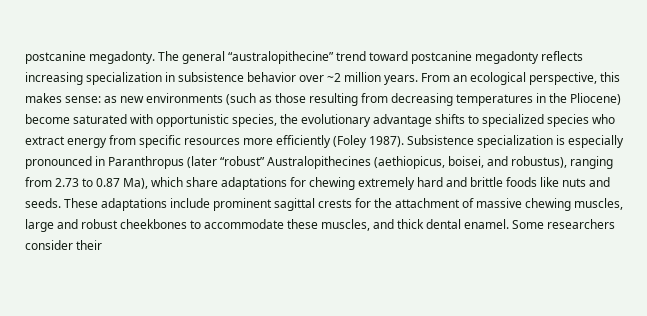postcanine megadonty. The general “australopithecine” trend toward postcanine megadonty reflects increasing specialization in subsistence behavior over ~2 million years. From an ecological perspective, this makes sense: as new environments (such as those resulting from decreasing temperatures in the Pliocene) become saturated with opportunistic species, the evolutionary advantage shifts to specialized species who extract energy from specific resources more efficiently (Foley 1987). Subsistence specialization is especially pronounced in Paranthropus (later “robust” Australopithecines (aethiopicus, boisei, and robustus), ranging from 2.73 to 0.87 Ma), which share adaptations for chewing extremely hard and brittle foods like nuts and seeds. These adaptations include prominent sagittal crests for the attachment of massive chewing muscles, large and robust cheekbones to accommodate these muscles, and thick dental enamel. Some researchers consider their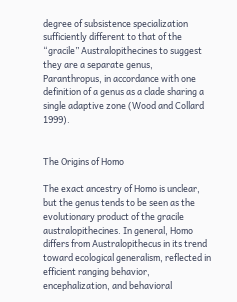degree of subsistence specialization sufficiently different to that of the “gracile” Australopithecines to suggest they are a separate genus, Paranthropus, in accordance with one definition of a genus as a clade sharing a single adaptive zone (Wood and Collard 1999).


The Origins of Homo

The exact ancestry of Homo is unclear, but the genus tends to be seen as the evolutionary product of the gracile australopithecines. In general, Homo differs from Australopithecus in its trend toward ecological generalism, reflected in efficient ranging behavior, encephalization, and behavioral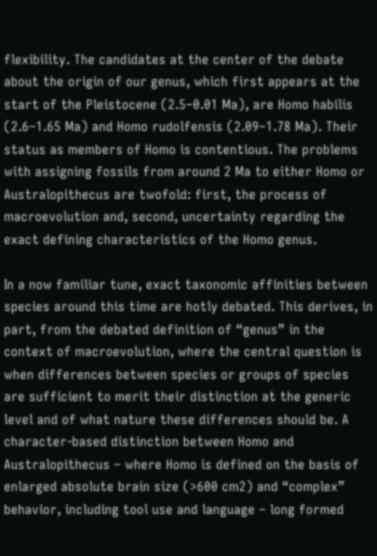flexibility. The candidates at the center of the debate about the origin of our genus, which first appears at the start of the Pleistocene (2.5–0.01 Ma), are Homo habilis (2.6–1.65 Ma) and Homo rudolfensis (2.09–1.78 Ma). Their status as members of Homo is contentious. The problems with assigning fossils from around 2 Ma to either Homo or Australopithecus are twofold: first, the process of macroevolution and, second, uncertainty regarding the exact defining characteristics of the Homo genus.

In a now familiar tune, exact taxonomic affinities between species around this time are hotly debated. This derives, in part, from the debated definition of “genus” in the context of macroevolution, where the central question is when differences between species or groups of species are sufficient to merit their distinction at the generic level and of what nature these differences should be. A character-based distinction between Homo and Australopithecus – where Homo is defined on the basis of enlarged absolute brain size (>600 cm2) and “complex” behavior, including tool use and language – long formed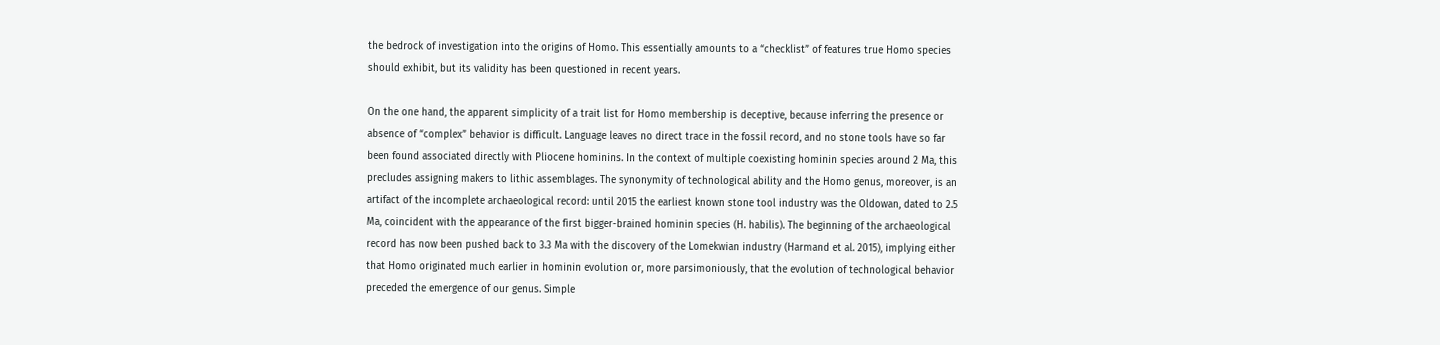the bedrock of investigation into the origins of Homo. This essentially amounts to a “checklist” of features true Homo species should exhibit, but its validity has been questioned in recent years.

On the one hand, the apparent simplicity of a trait list for Homo membership is deceptive, because inferring the presence or absence of “complex” behavior is difficult. Language leaves no direct trace in the fossil record, and no stone tools have so far been found associated directly with Pliocene hominins. In the context of multiple coexisting hominin species around 2 Ma, this precludes assigning makers to lithic assemblages. The synonymity of technological ability and the Homo genus, moreover, is an artifact of the incomplete archaeological record: until 2015 the earliest known stone tool industry was the Oldowan, dated to 2.5 Ma, coincident with the appearance of the first bigger-brained hominin species (H. habilis). The beginning of the archaeological record has now been pushed back to 3.3 Ma with the discovery of the Lomekwian industry (Harmand et al. 2015), implying either that Homo originated much earlier in hominin evolution or, more parsimoniously, that the evolution of technological behavior preceded the emergence of our genus. Simple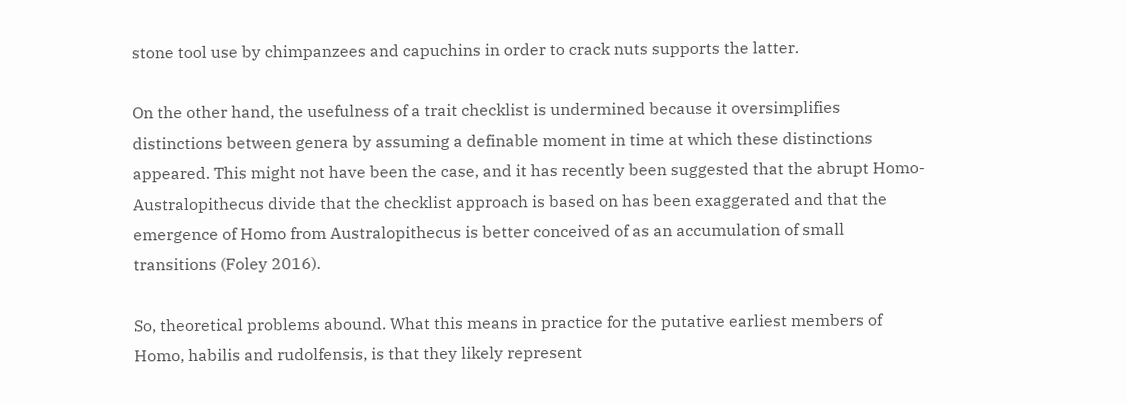stone tool use by chimpanzees and capuchins in order to crack nuts supports the latter.

On the other hand, the usefulness of a trait checklist is undermined because it oversimplifies distinctions between genera by assuming a definable moment in time at which these distinctions appeared. This might not have been the case, and it has recently been suggested that the abrupt Homo-Australopithecus divide that the checklist approach is based on has been exaggerated and that the emergence of Homo from Australopithecus is better conceived of as an accumulation of small transitions (Foley 2016).

So, theoretical problems abound. What this means in practice for the putative earliest members of Homo, habilis and rudolfensis, is that they likely represent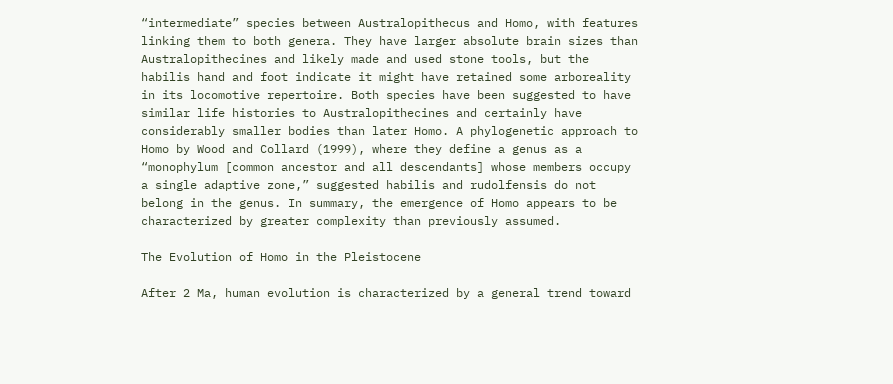“intermediate” species between Australopithecus and Homo, with features linking them to both genera. They have larger absolute brain sizes than Australopithecines and likely made and used stone tools, but the habilis hand and foot indicate it might have retained some arboreality in its locomotive repertoire. Both species have been suggested to have similar life histories to Australopithecines and certainly have considerably smaller bodies than later Homo. A phylogenetic approach to Homo by Wood and Collard (1999), where they define a genus as a “monophylum [common ancestor and all descendants] whose members occupy a single adaptive zone,” suggested habilis and rudolfensis do not belong in the genus. In summary, the emergence of Homo appears to be characterized by greater complexity than previously assumed.

The Evolution of Homo in the Pleistocene

After 2 Ma, human evolution is characterized by a general trend toward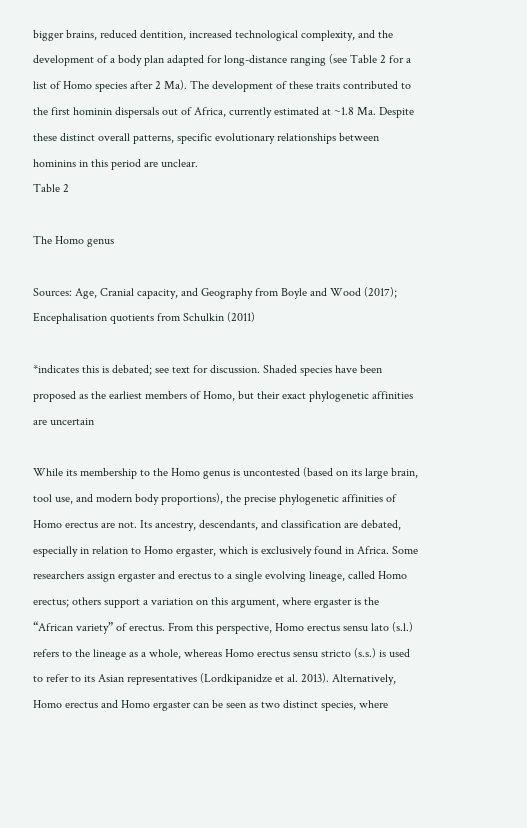bigger brains, reduced dentition, increased technological complexity, and the development of a body plan adapted for long-distance ranging (see Table 2 for a list of Homo species after 2 Ma). The development of these traits contributed to the first hominin dispersals out of Africa, currently estimated at ~1.8 Ma. Despite these distinct overall patterns, specific evolutionary relationships between hominins in this period are unclear.
Table 2

The Homo genus

Sources: Age, Cranial capacity, and Geography from Boyle and Wood (2017); Encephalisation quotients from Schulkin (2011)

*indicates this is debated; see text for discussion. Shaded species have been proposed as the earliest members of Homo, but their exact phylogenetic affinities are uncertain

While its membership to the Homo genus is uncontested (based on its large brain, tool use, and modern body proportions), the precise phylogenetic affinities of Homo erectus are not. Its ancestry, descendants, and classification are debated, especially in relation to Homo ergaster, which is exclusively found in Africa. Some researchers assign ergaster and erectus to a single evolving lineage, called Homo erectus; others support a variation on this argument, where ergaster is the “African variety” of erectus. From this perspective, Homo erectus sensu lato (s.l.) refers to the lineage as a whole, whereas Homo erectus sensu stricto (s.s.) is used to refer to its Asian representatives (Lordkipanidze et al. 2013). Alternatively, Homo erectus and Homo ergaster can be seen as two distinct species, where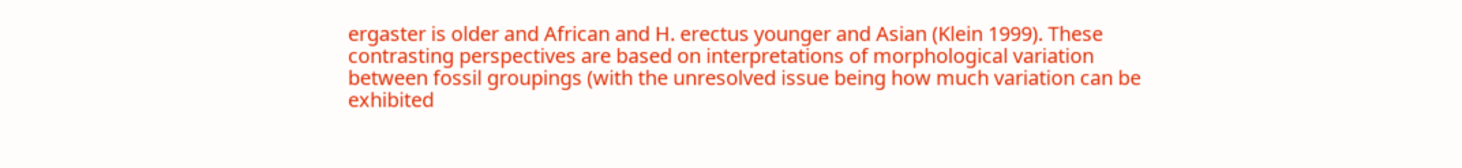ergaster is older and African and H. erectus younger and Asian (Klein 1999). These contrasting perspectives are based on interpretations of morphological variation between fossil groupings (with the unresolved issue being how much variation can be exhibited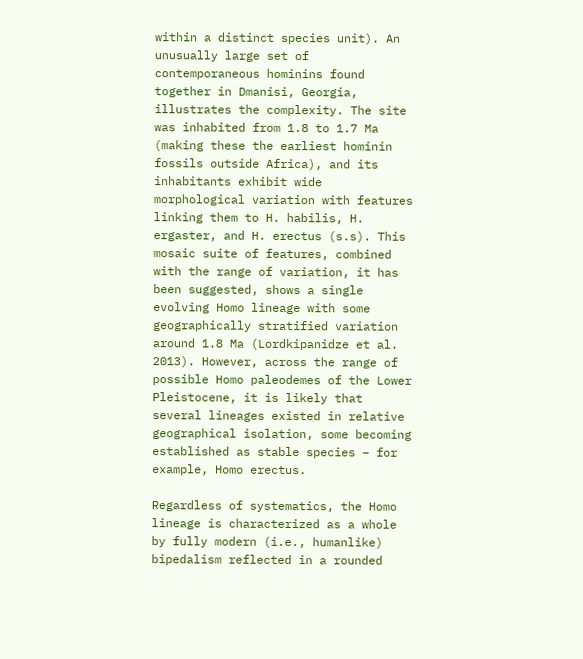within a distinct species unit). An unusually large set of contemporaneous hominins found together in Dmanisi, Georgia, illustrates the complexity. The site was inhabited from 1.8 to 1.7 Ma (making these the earliest hominin fossils outside Africa), and its inhabitants exhibit wide morphological variation with features linking them to H. habilis, H. ergaster, and H. erectus (s.s). This mosaic suite of features, combined with the range of variation, it has been suggested, shows a single evolving Homo lineage with some geographically stratified variation around 1.8 Ma (Lordkipanidze et al. 2013). However, across the range of possible Homo paleodemes of the Lower Pleistocene, it is likely that several lineages existed in relative geographical isolation, some becoming established as stable species – for example, Homo erectus.

Regardless of systematics, the Homo lineage is characterized as a whole by fully modern (i.e., humanlike) bipedalism reflected in a rounded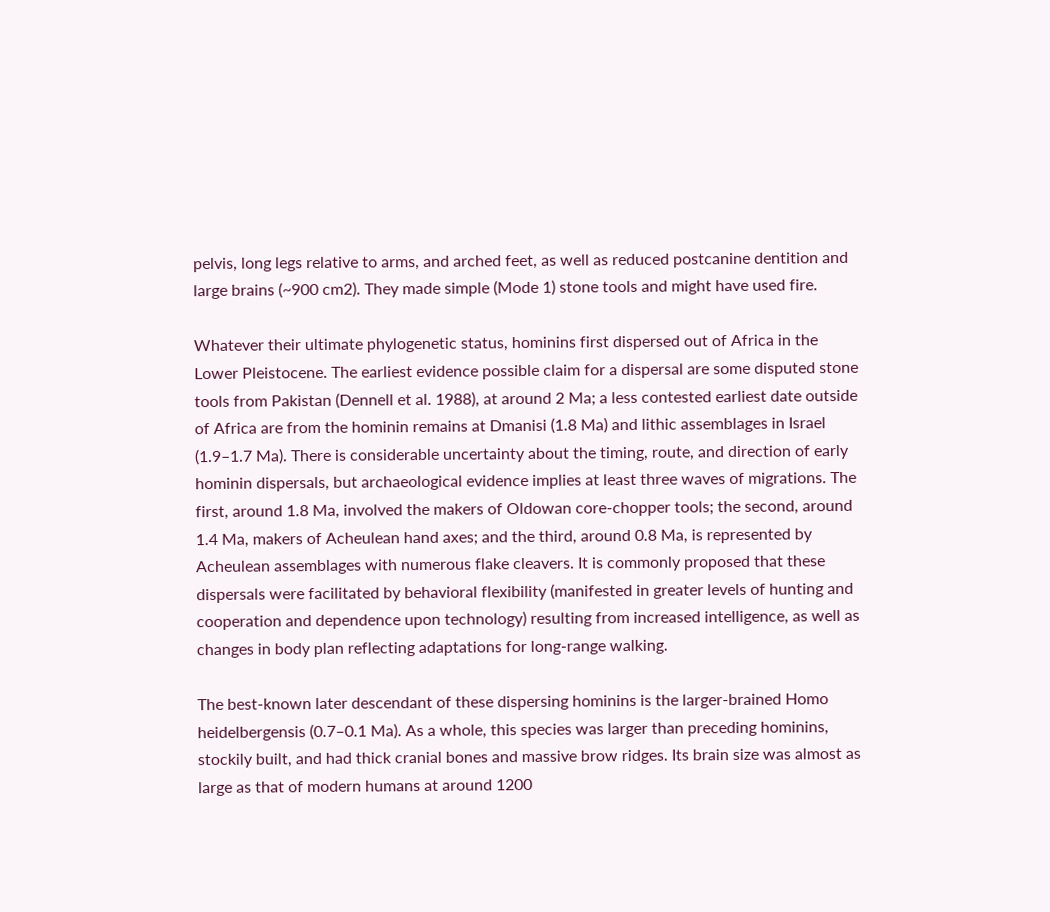pelvis, long legs relative to arms, and arched feet, as well as reduced postcanine dentition and large brains (~900 cm2). They made simple (Mode 1) stone tools and might have used fire.

Whatever their ultimate phylogenetic status, hominins first dispersed out of Africa in the Lower Pleistocene. The earliest evidence possible claim for a dispersal are some disputed stone tools from Pakistan (Dennell et al. 1988), at around 2 Ma; a less contested earliest date outside of Africa are from the hominin remains at Dmanisi (1.8 Ma) and lithic assemblages in Israel (1.9–1.7 Ma). There is considerable uncertainty about the timing, route, and direction of early hominin dispersals, but archaeological evidence implies at least three waves of migrations. The first, around 1.8 Ma, involved the makers of Oldowan core-chopper tools; the second, around 1.4 Ma, makers of Acheulean hand axes; and the third, around 0.8 Ma, is represented by Acheulean assemblages with numerous flake cleavers. It is commonly proposed that these dispersals were facilitated by behavioral flexibility (manifested in greater levels of hunting and cooperation and dependence upon technology) resulting from increased intelligence, as well as changes in body plan reflecting adaptations for long-range walking.

The best-known later descendant of these dispersing hominins is the larger-brained Homo heidelbergensis (0.7–0.1 Ma). As a whole, this species was larger than preceding hominins, stockily built, and had thick cranial bones and massive brow ridges. Its brain size was almost as large as that of modern humans at around 1200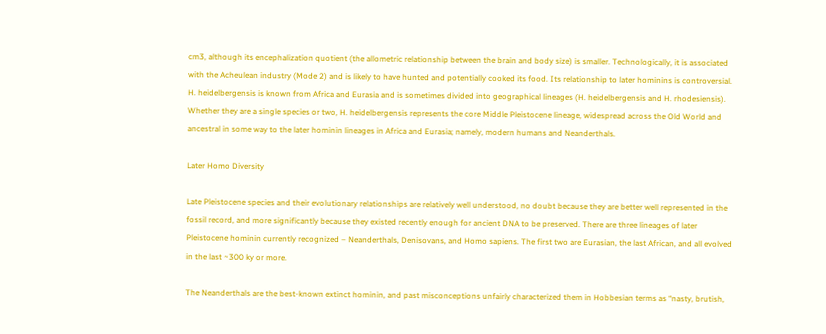cm3, although its encephalization quotient (the allometric relationship between the brain and body size) is smaller. Technologically, it is associated with the Acheulean industry (Mode 2) and is likely to have hunted and potentially cooked its food. Its relationship to later hominins is controversial. H. heidelbergensis is known from Africa and Eurasia and is sometimes divided into geographical lineages (H. heidelbergensis and H. rhodesiensis). Whether they are a single species or two, H. heidelbergensis represents the core Middle Pleistocene lineage, widespread across the Old World and ancestral in some way to the later hominin lineages in Africa and Eurasia; namely, modern humans and Neanderthals.

Later Homo Diversity

Late Pleistocene species and their evolutionary relationships are relatively well understood, no doubt because they are better well represented in the fossil record, and more significantly because they existed recently enough for ancient DNA to be preserved. There are three lineages of later Pleistocene hominin currently recognized – Neanderthals, Denisovans, and Homo sapiens. The first two are Eurasian, the last African, and all evolved in the last ~300 ky or more.

The Neanderthals are the best-known extinct hominin, and past misconceptions unfairly characterized them in Hobbesian terms as “nasty, brutish,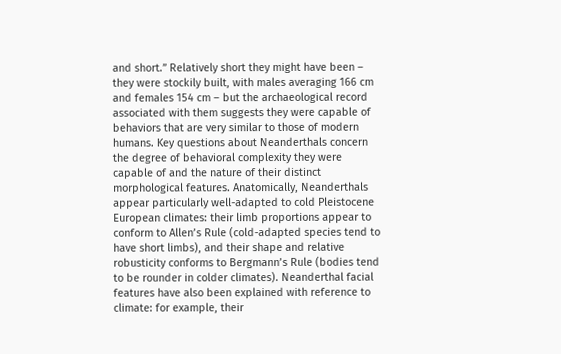and short.” Relatively short they might have been – they were stockily built, with males averaging 166 cm and females 154 cm – but the archaeological record associated with them suggests they were capable of behaviors that are very similar to those of modern humans. Key questions about Neanderthals concern the degree of behavioral complexity they were capable of and the nature of their distinct morphological features. Anatomically, Neanderthals appear particularly well-adapted to cold Pleistocene European climates: their limb proportions appear to conform to Allen’s Rule (cold-adapted species tend to have short limbs), and their shape and relative robusticity conforms to Bergmann’s Rule (bodies tend to be rounder in colder climates). Neanderthal facial features have also been explained with reference to climate: for example, their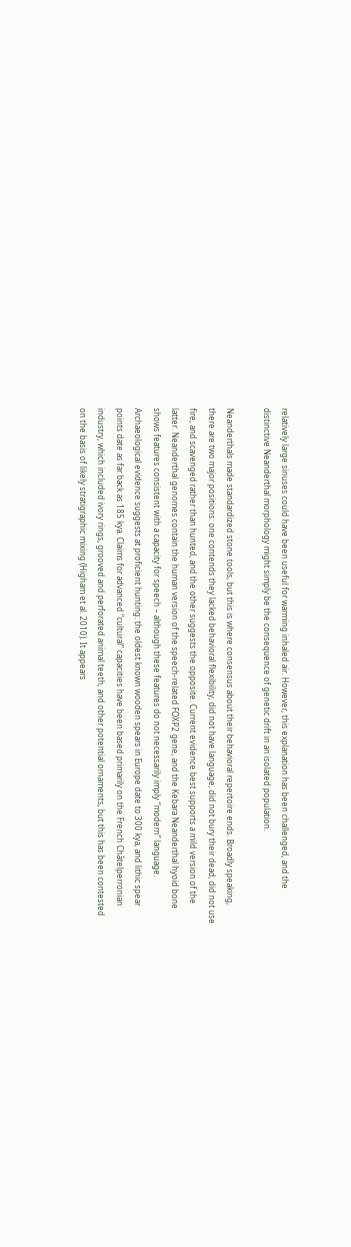relatively large sinuses could have been useful for warming inhaled air. However, this explanation has been challenged, and the distinctive Neanderthal morphology might simply be the consequence of genetic drift in an isolated population.

Neanderthals made standardized stone tools, but this is where consensus about their behavioral repertoire ends. Broadly speaking, there are two major positions: one contends they lacked behavioral flexibility, did not have language, did not bury their dead, did not use fire, and scavenged rather than hunted, and the other suggests the opposite. Current evidence best supports a mild version of the latter. Neanderthal genomes contain the human version of the speech-related FOXP2 gene, and the Kebara Neanderthal hyoid bone shows features consistent with a capacity for speech – although these features do not necessarily imply “modern” language. Archaeological evidence suggests at proficient hunting: the oldest known wooden spears in Europe date to 300 kya, and lithic spear points date as far back as 185 kya. Claims for advanced “cultural” capacities have been based primarily on the French Châtelperronian industry, which included ivory rings, grooved and perforated animal teeth, and other potential ornaments, but this has been contested on the basis of likely stratigraphic mixing (Higham et al. 2010). It appears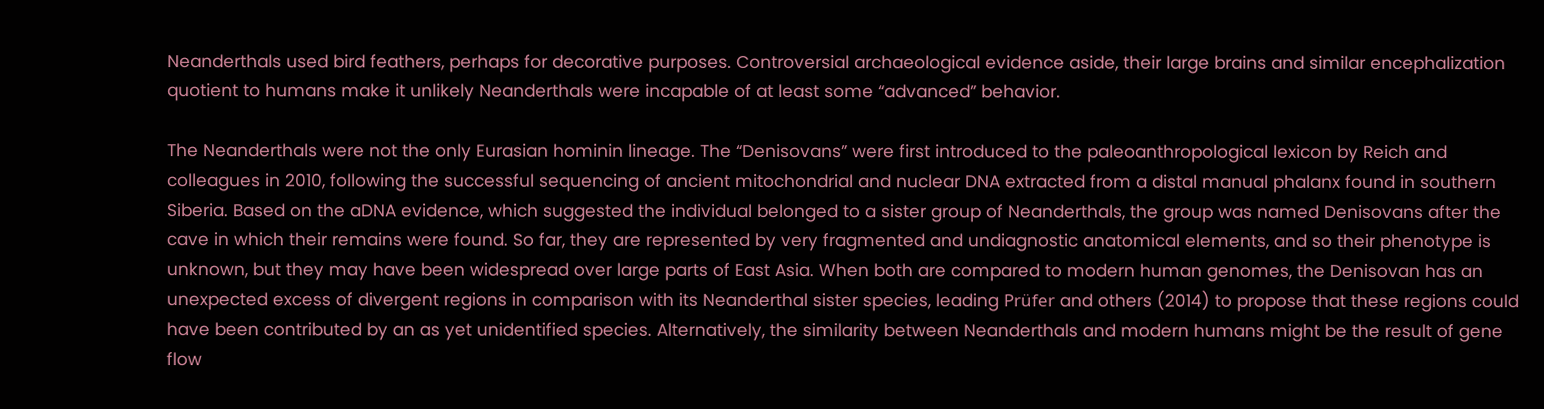Neanderthals used bird feathers, perhaps for decorative purposes. Controversial archaeological evidence aside, their large brains and similar encephalization quotient to humans make it unlikely Neanderthals were incapable of at least some “advanced” behavior.

The Neanderthals were not the only Eurasian hominin lineage. The “Denisovans” were first introduced to the paleoanthropological lexicon by Reich and colleagues in 2010, following the successful sequencing of ancient mitochondrial and nuclear DNA extracted from a distal manual phalanx found in southern Siberia. Based on the aDNA evidence, which suggested the individual belonged to a sister group of Neanderthals, the group was named Denisovans after the cave in which their remains were found. So far, they are represented by very fragmented and undiagnostic anatomical elements, and so their phenotype is unknown, but they may have been widespread over large parts of East Asia. When both are compared to modern human genomes, the Denisovan has an unexpected excess of divergent regions in comparison with its Neanderthal sister species, leading Prüfer and others (2014) to propose that these regions could have been contributed by an as yet unidentified species. Alternatively, the similarity between Neanderthals and modern humans might be the result of gene flow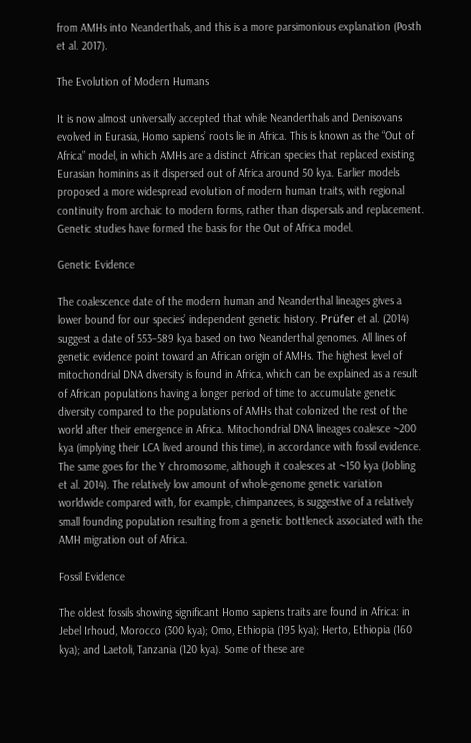from AMHs into Neanderthals, and this is a more parsimonious explanation (Posth et al. 2017).

The Evolution of Modern Humans

It is now almost universally accepted that while Neanderthals and Denisovans evolved in Eurasia, Homo sapiens’ roots lie in Africa. This is known as the “Out of Africa” model, in which AMHs are a distinct African species that replaced existing Eurasian hominins as it dispersed out of Africa around 50 kya. Earlier models proposed a more widespread evolution of modern human traits, with regional continuity from archaic to modern forms, rather than dispersals and replacement. Genetic studies have formed the basis for the Out of Africa model.

Genetic Evidence

The coalescence date of the modern human and Neanderthal lineages gives a lower bound for our species’ independent genetic history. Prüfer et al. (2014) suggest a date of 553–589 kya based on two Neanderthal genomes. All lines of genetic evidence point toward an African origin of AMHs. The highest level of mitochondrial DNA diversity is found in Africa, which can be explained as a result of African populations having a longer period of time to accumulate genetic diversity compared to the populations of AMHs that colonized the rest of the world after their emergence in Africa. Mitochondrial DNA lineages coalesce ~200 kya (implying their LCA lived around this time), in accordance with fossil evidence. The same goes for the Y chromosome, although it coalesces at ~150 kya (Jobling et al. 2014). The relatively low amount of whole-genome genetic variation worldwide compared with, for example, chimpanzees, is suggestive of a relatively small founding population resulting from a genetic bottleneck associated with the AMH migration out of Africa.

Fossil Evidence

The oldest fossils showing significant Homo sapiens traits are found in Africa: in Jebel Irhoud, Morocco (300 kya); Omo, Ethiopia (195 kya); Herto, Ethiopia (160 kya); and Laetoli, Tanzania (120 kya). Some of these are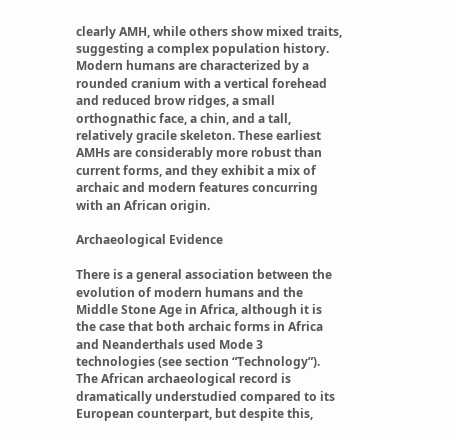clearly AMH, while others show mixed traits, suggesting a complex population history. Modern humans are characterized by a rounded cranium with a vertical forehead and reduced brow ridges, a small orthognathic face, a chin, and a tall, relatively gracile skeleton. These earliest AMHs are considerably more robust than current forms, and they exhibit a mix of archaic and modern features concurring with an African origin.

Archaeological Evidence

There is a general association between the evolution of modern humans and the Middle Stone Age in Africa, although it is the case that both archaic forms in Africa and Neanderthals used Mode 3 technologies (see section “Technology”). The African archaeological record is dramatically understudied compared to its European counterpart, but despite this,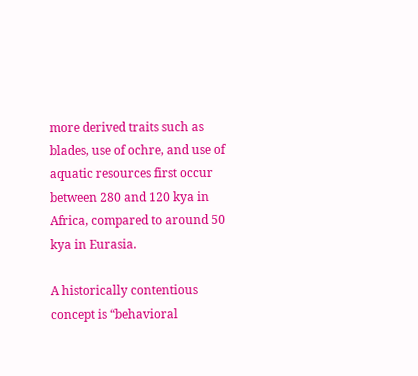more derived traits such as blades, use of ochre, and use of aquatic resources first occur between 280 and 120 kya in Africa, compared to around 50 kya in Eurasia.

A historically contentious concept is “behavioral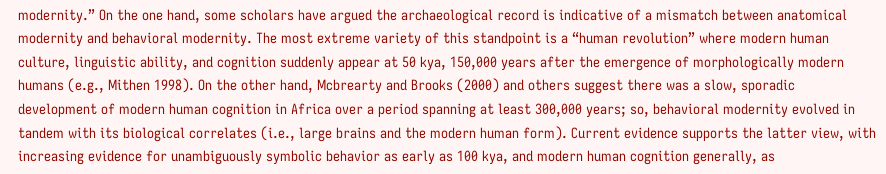modernity.” On the one hand, some scholars have argued the archaeological record is indicative of a mismatch between anatomical modernity and behavioral modernity. The most extreme variety of this standpoint is a “human revolution” where modern human culture, linguistic ability, and cognition suddenly appear at 50 kya, 150,000 years after the emergence of morphologically modern humans (e.g., Mithen 1998). On the other hand, Mcbrearty and Brooks (2000) and others suggest there was a slow, sporadic development of modern human cognition in Africa over a period spanning at least 300,000 years; so, behavioral modernity evolved in tandem with its biological correlates (i.e., large brains and the modern human form). Current evidence supports the latter view, with increasing evidence for unambiguously symbolic behavior as early as 100 kya, and modern human cognition generally, as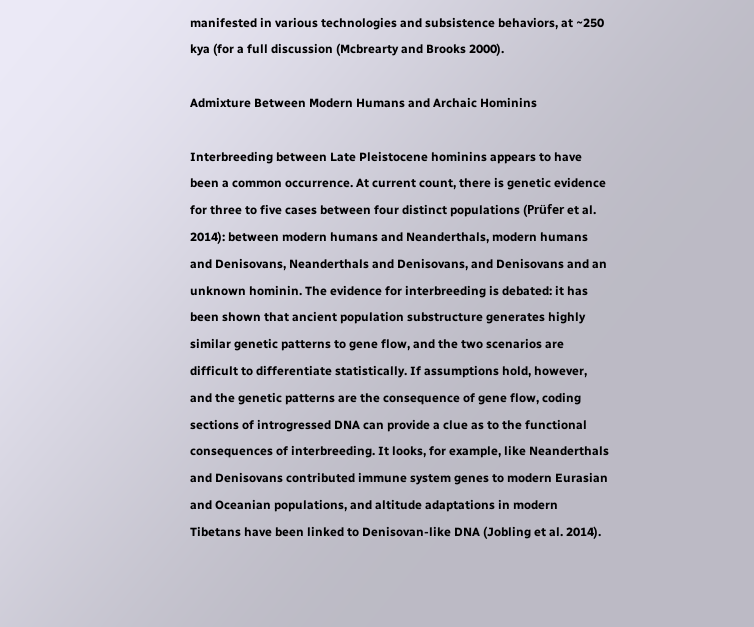manifested in various technologies and subsistence behaviors, at ~250 kya (for a full discussion (Mcbrearty and Brooks 2000).

Admixture Between Modern Humans and Archaic Hominins

Interbreeding between Late Pleistocene hominins appears to have been a common occurrence. At current count, there is genetic evidence for three to five cases between four distinct populations (Prüfer et al. 2014): between modern humans and Neanderthals, modern humans and Denisovans, Neanderthals and Denisovans, and Denisovans and an unknown hominin. The evidence for interbreeding is debated: it has been shown that ancient population substructure generates highly similar genetic patterns to gene flow, and the two scenarios are difficult to differentiate statistically. If assumptions hold, however, and the genetic patterns are the consequence of gene flow, coding sections of introgressed DNA can provide a clue as to the functional consequences of interbreeding. It looks, for example, like Neanderthals and Denisovans contributed immune system genes to modern Eurasian and Oceanian populations, and altitude adaptations in modern Tibetans have been linked to Denisovan-like DNA (Jobling et al. 2014).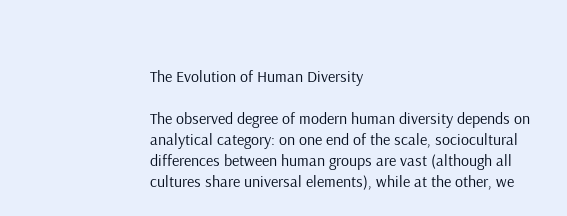The Evolution of Human Diversity

The observed degree of modern human diversity depends on analytical category: on one end of the scale, sociocultural differences between human groups are vast (although all cultures share universal elements), while at the other, we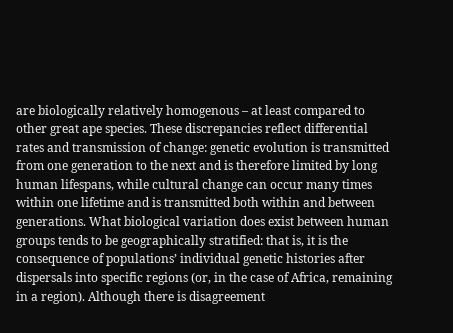are biologically relatively homogenous – at least compared to other great ape species. These discrepancies reflect differential rates and transmission of change: genetic evolution is transmitted from one generation to the next and is therefore limited by long human lifespans, while cultural change can occur many times within one lifetime and is transmitted both within and between generations. What biological variation does exist between human groups tends to be geographically stratified: that is, it is the consequence of populations’ individual genetic histories after dispersals into specific regions (or, in the case of Africa, remaining in a region). Although there is disagreement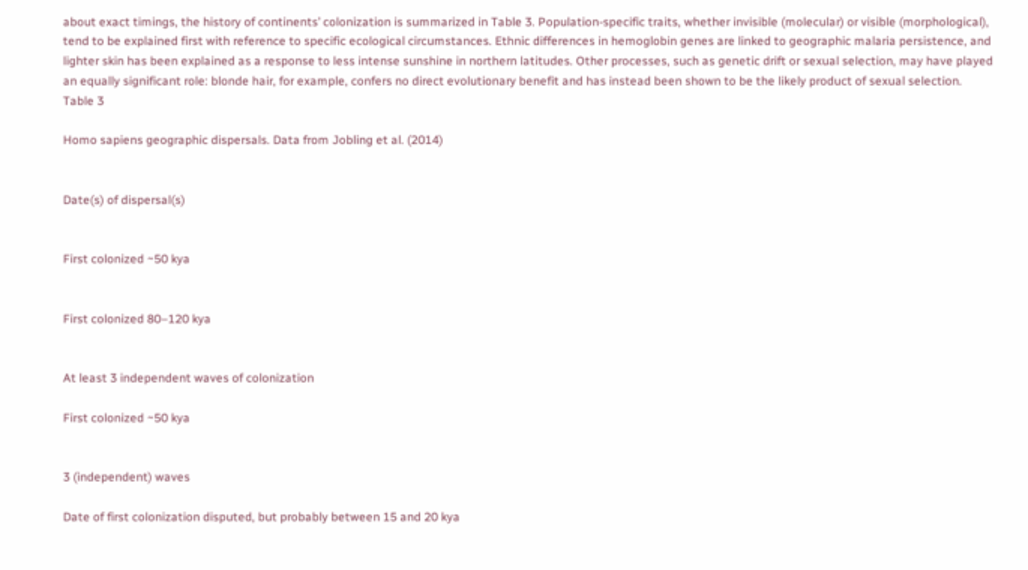about exact timings, the history of continents’ colonization is summarized in Table 3. Population-specific traits, whether invisible (molecular) or visible (morphological), tend to be explained first with reference to specific ecological circumstances. Ethnic differences in hemoglobin genes are linked to geographic malaria persistence, and lighter skin has been explained as a response to less intense sunshine in northern latitudes. Other processes, such as genetic drift or sexual selection, may have played an equally significant role: blonde hair, for example, confers no direct evolutionary benefit and has instead been shown to be the likely product of sexual selection.
Table 3

Homo sapiens geographic dispersals. Data from Jobling et al. (2014)


Date(s) of dispersal(s)


First colonized ~50 kya


First colonized 80–120 kya


At least 3 independent waves of colonization

First colonized ~50 kya


3 (independent) waves

Date of first colonization disputed, but probably between 15 and 20 kya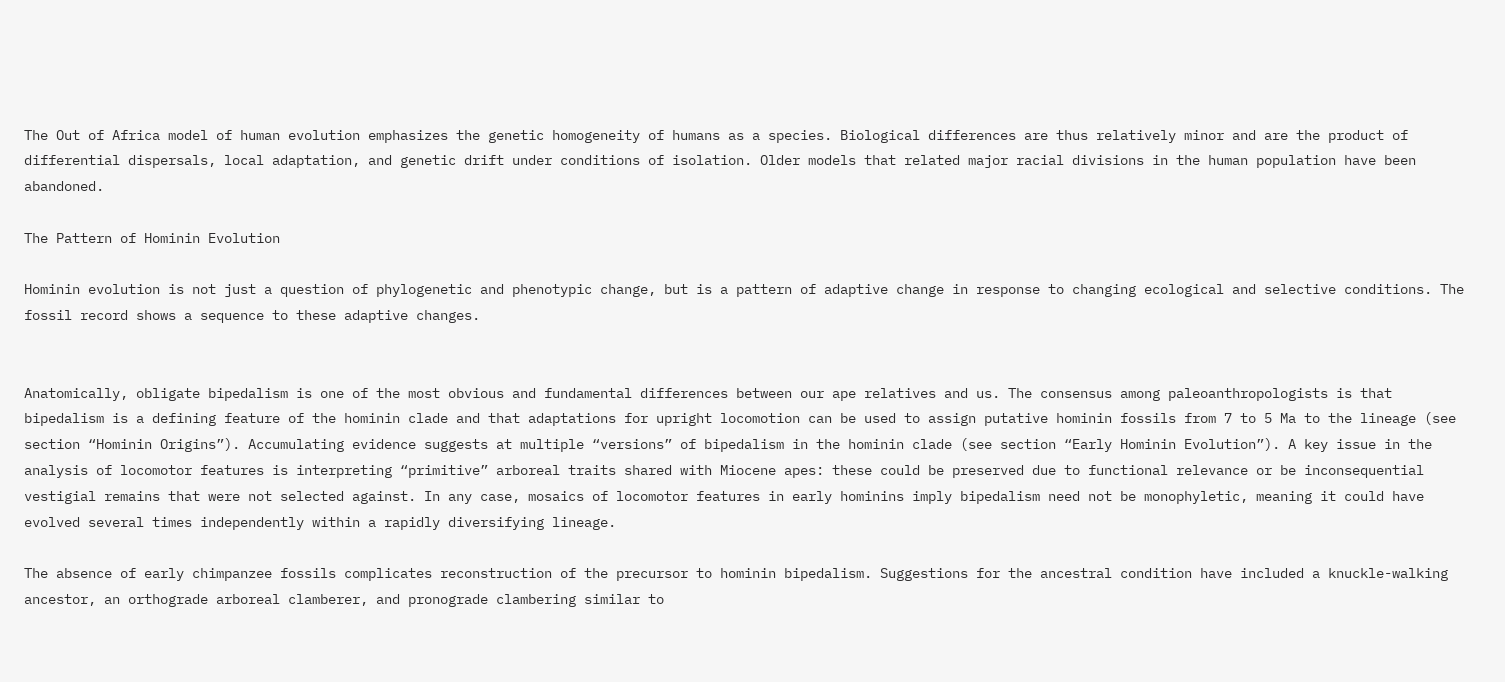The Out of Africa model of human evolution emphasizes the genetic homogeneity of humans as a species. Biological differences are thus relatively minor and are the product of differential dispersals, local adaptation, and genetic drift under conditions of isolation. Older models that related major racial divisions in the human population have been abandoned.

The Pattern of Hominin Evolution

Hominin evolution is not just a question of phylogenetic and phenotypic change, but is a pattern of adaptive change in response to changing ecological and selective conditions. The fossil record shows a sequence to these adaptive changes.


Anatomically, obligate bipedalism is one of the most obvious and fundamental differences between our ape relatives and us. The consensus among paleoanthropologists is that bipedalism is a defining feature of the hominin clade and that adaptations for upright locomotion can be used to assign putative hominin fossils from 7 to 5 Ma to the lineage (see section “Hominin Origins”). Accumulating evidence suggests at multiple “versions” of bipedalism in the hominin clade (see section “Early Hominin Evolution”). A key issue in the analysis of locomotor features is interpreting “primitive” arboreal traits shared with Miocene apes: these could be preserved due to functional relevance or be inconsequential vestigial remains that were not selected against. In any case, mosaics of locomotor features in early hominins imply bipedalism need not be monophyletic, meaning it could have evolved several times independently within a rapidly diversifying lineage.

The absence of early chimpanzee fossils complicates reconstruction of the precursor to hominin bipedalism. Suggestions for the ancestral condition have included a knuckle-walking ancestor, an orthograde arboreal clamberer, and pronograde clambering similar to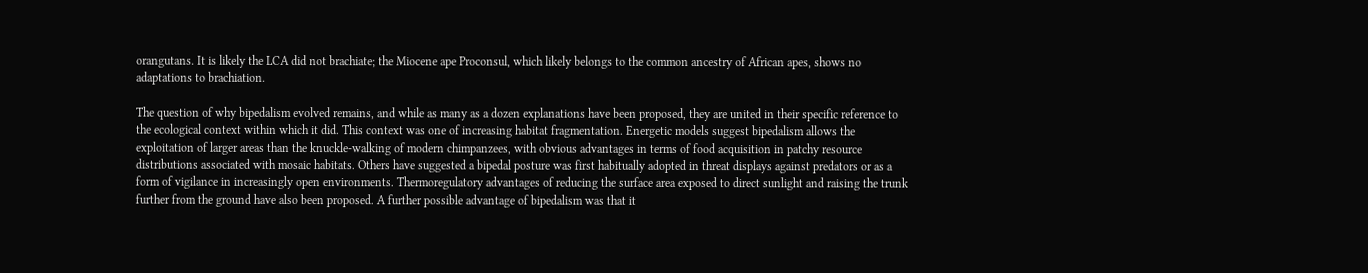orangutans. It is likely the LCA did not brachiate; the Miocene ape Proconsul, which likely belongs to the common ancestry of African apes, shows no adaptations to brachiation.

The question of why bipedalism evolved remains, and while as many as a dozen explanations have been proposed, they are united in their specific reference to the ecological context within which it did. This context was one of increasing habitat fragmentation. Energetic models suggest bipedalism allows the exploitation of larger areas than the knuckle-walking of modern chimpanzees, with obvious advantages in terms of food acquisition in patchy resource distributions associated with mosaic habitats. Others have suggested a bipedal posture was first habitually adopted in threat displays against predators or as a form of vigilance in increasingly open environments. Thermoregulatory advantages of reducing the surface area exposed to direct sunlight and raising the trunk further from the ground have also been proposed. A further possible advantage of bipedalism was that it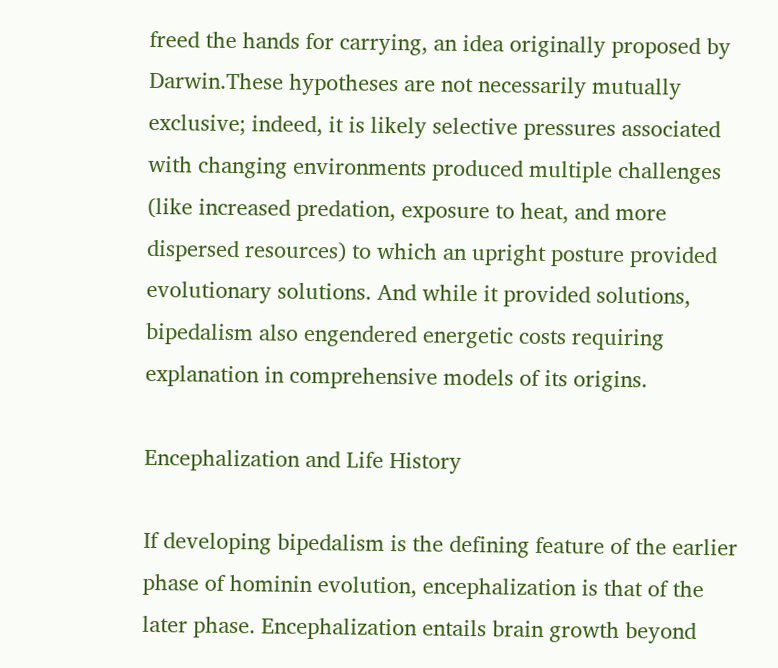freed the hands for carrying, an idea originally proposed by Darwin.These hypotheses are not necessarily mutually exclusive; indeed, it is likely selective pressures associated with changing environments produced multiple challenges (like increased predation, exposure to heat, and more dispersed resources) to which an upright posture provided evolutionary solutions. And while it provided solutions, bipedalism also engendered energetic costs requiring explanation in comprehensive models of its origins.

Encephalization and Life History

If developing bipedalism is the defining feature of the earlier phase of hominin evolution, encephalization is that of the later phase. Encephalization entails brain growth beyond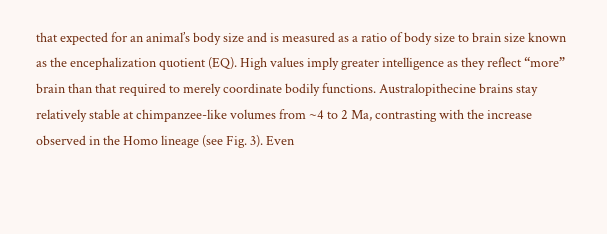that expected for an animal’s body size and is measured as a ratio of body size to brain size known as the encephalization quotient (EQ). High values imply greater intelligence as they reflect “more” brain than that required to merely coordinate bodily functions. Australopithecine brains stay relatively stable at chimpanzee-like volumes from ~4 to 2 Ma, contrasting with the increase observed in the Homo lineage (see Fig. 3). Even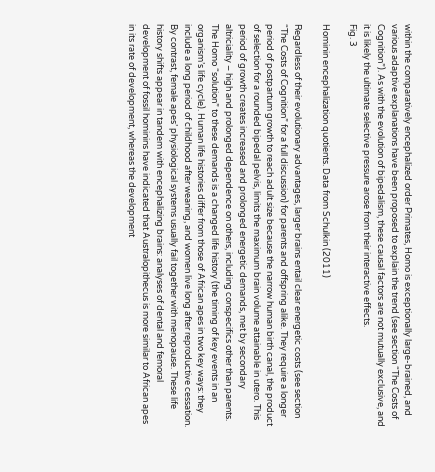within the comparatively encephalized order Primates, Homo is exceptionally large-brained, and various adaptive explanations have been proposed to explain the trend (see section “The Costs of Cognition”). As with the evolution of bipedalism, these causal factors are not mutually exclusive, and it is likely the ultimate selective pressure arose from their interactive effects.
Fig. 3

Hominin encephalization quotients. Data from Schulkin (2011)

Regardless of their evolutionary advantages, larger brains entail clear energetic costs (see section “The Costs of Cognition” for a full discussion) for parents and offspring alike. They require a longer period of postpartum growth to reach adult size because the narrow human birth canal, the product of selection for a rounded bipedal pelvis, limits the maximum brain volume attainable in utero. This period of growth creates increased and prolonged energetic demands, met by secondary altriciality – high and prolonged dependence on others, including conspecifics other than parents. The Homo “solution” to these demands is a changed life history (the timing of key events in an organism’s life cycle). Human life histories differ from those of African apes in two key ways: they include a long period of childhood after weaning, and women live long after reproductive cessation. By contrast, female apes’ physiological systems usually fail together with menopause. These life history shifts appear in tandem with encephalizing brains: analyses of dental and femoral development of fossil hominins have indicated that Australopithecus is more similar to African apes in its rate of development, whereas the development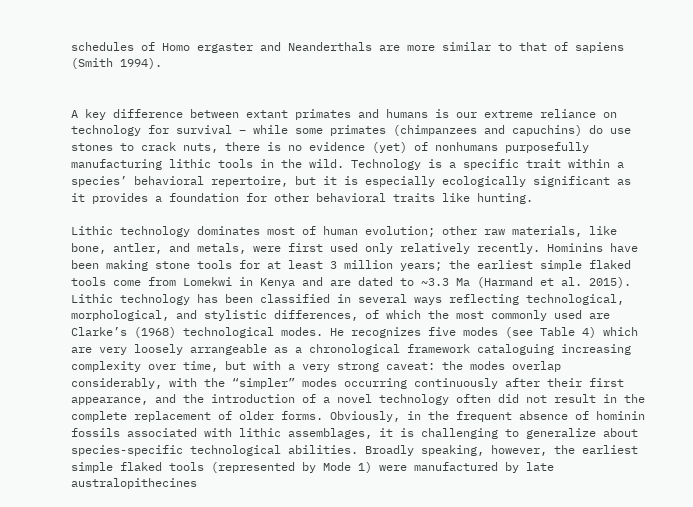schedules of Homo ergaster and Neanderthals are more similar to that of sapiens (Smith 1994).


A key difference between extant primates and humans is our extreme reliance on technology for survival – while some primates (chimpanzees and capuchins) do use stones to crack nuts, there is no evidence (yet) of nonhumans purposefully manufacturing lithic tools in the wild. Technology is a specific trait within a species’ behavioral repertoire, but it is especially ecologically significant as it provides a foundation for other behavioral traits like hunting.

Lithic technology dominates most of human evolution; other raw materials, like bone, antler, and metals, were first used only relatively recently. Hominins have been making stone tools for at least 3 million years; the earliest simple flaked tools come from Lomekwi in Kenya and are dated to ~3.3 Ma (Harmand et al. 2015). Lithic technology has been classified in several ways reflecting technological, morphological, and stylistic differences, of which the most commonly used are Clarke’s (1968) technological modes. He recognizes five modes (see Table 4) which are very loosely arrangeable as a chronological framework cataloguing increasing complexity over time, but with a very strong caveat: the modes overlap considerably, with the “simpler” modes occurring continuously after their first appearance, and the introduction of a novel technology often did not result in the complete replacement of older forms. Obviously, in the frequent absence of hominin fossils associated with lithic assemblages, it is challenging to generalize about species-specific technological abilities. Broadly speaking, however, the earliest simple flaked tools (represented by Mode 1) were manufactured by late australopithecines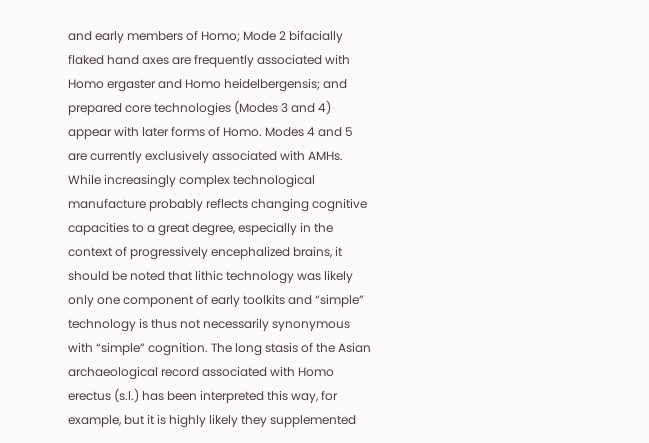and early members of Homo; Mode 2 bifacially flaked hand axes are frequently associated with Homo ergaster and Homo heidelbergensis; and prepared core technologies (Modes 3 and 4) appear with later forms of Homo. Modes 4 and 5 are currently exclusively associated with AMHs. While increasingly complex technological manufacture probably reflects changing cognitive capacities to a great degree, especially in the context of progressively encephalized brains, it should be noted that lithic technology was likely only one component of early toolkits and “simple” technology is thus not necessarily synonymous with “simple” cognition. The long stasis of the Asian archaeological record associated with Homo erectus (s.l.) has been interpreted this way, for example, but it is highly likely they supplemented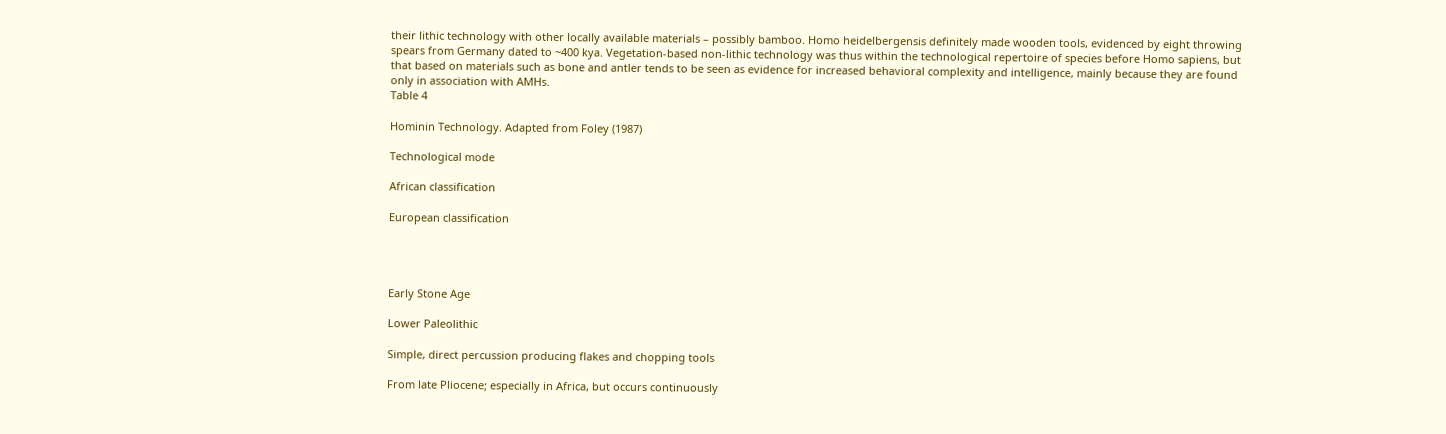their lithic technology with other locally available materials – possibly bamboo. Homo heidelbergensis definitely made wooden tools, evidenced by eight throwing spears from Germany dated to ~400 kya. Vegetation-based non-lithic technology was thus within the technological repertoire of species before Homo sapiens, but that based on materials such as bone and antler tends to be seen as evidence for increased behavioral complexity and intelligence, mainly because they are found only in association with AMHs.
Table 4

Hominin Technology. Adapted from Foley (1987)

Technological mode

African classification

European classification




Early Stone Age

Lower Paleolithic

Simple, direct percussion producing flakes and chopping tools

From late Pliocene; especially in Africa, but occurs continuously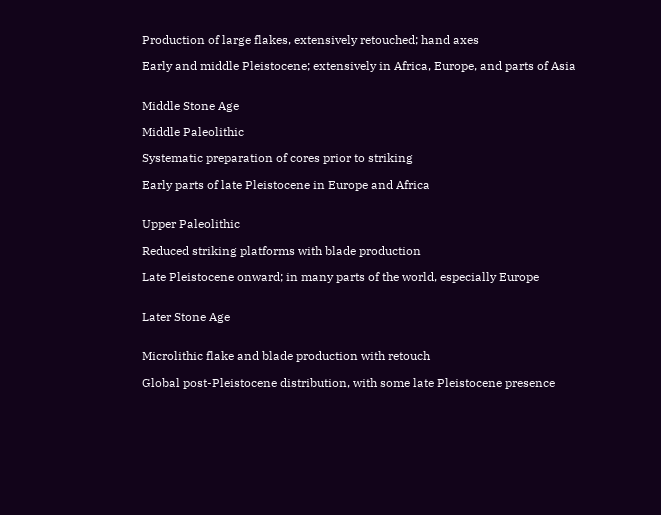Production of large flakes, extensively retouched; hand axes

Early and middle Pleistocene; extensively in Africa, Europe, and parts of Asia


Middle Stone Age

Middle Paleolithic

Systematic preparation of cores prior to striking

Early parts of late Pleistocene in Europe and Africa


Upper Paleolithic

Reduced striking platforms with blade production

Late Pleistocene onward; in many parts of the world, especially Europe


Later Stone Age


Microlithic flake and blade production with retouch

Global post-Pleistocene distribution, with some late Pleistocene presence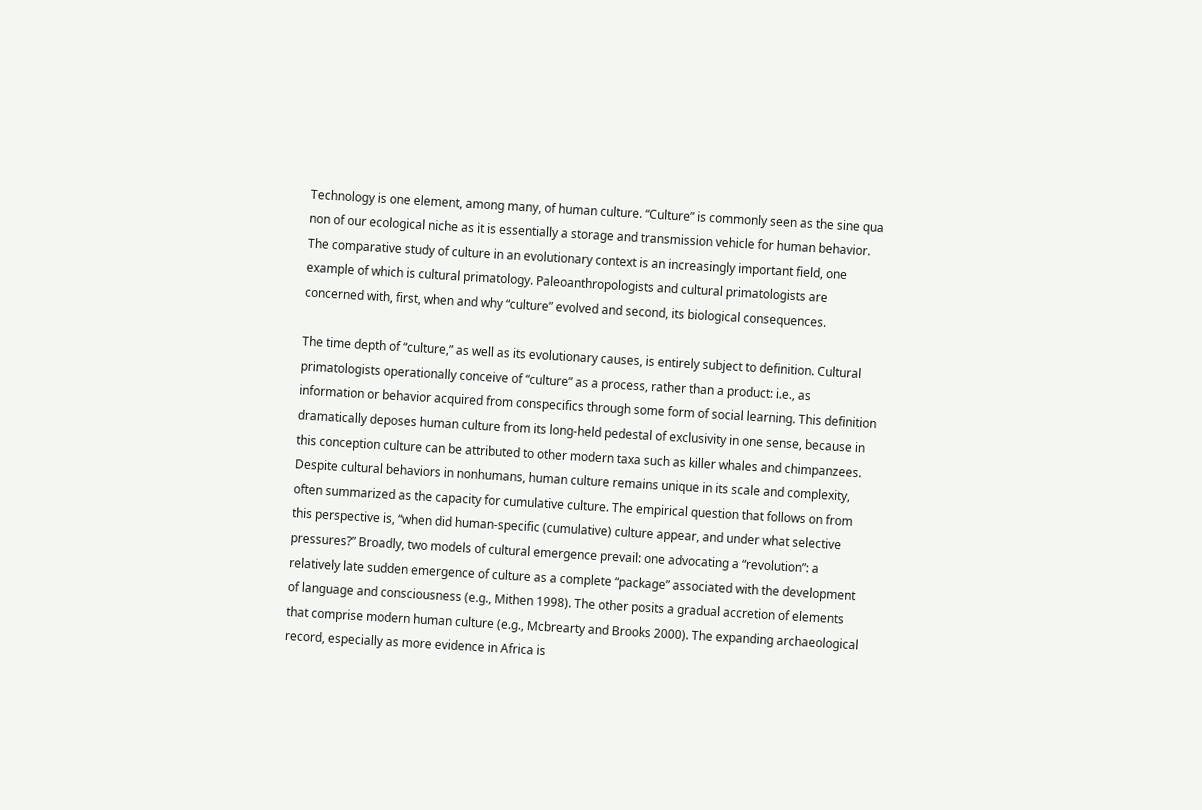Technology is one element, among many, of human culture. “Culture” is commonly seen as the sine qua non of our ecological niche as it is essentially a storage and transmission vehicle for human behavior. The comparative study of culture in an evolutionary context is an increasingly important field, one example of which is cultural primatology. Paleoanthropologists and cultural primatologists are concerned with, first, when and why “culture” evolved and second, its biological consequences.

The time depth of “culture,” as well as its evolutionary causes, is entirely subject to definition. Cultural primatologists operationally conceive of “culture” as a process, rather than a product: i.e., as information or behavior acquired from conspecifics through some form of social learning. This definition dramatically deposes human culture from its long-held pedestal of exclusivity in one sense, because in this conception culture can be attributed to other modern taxa such as killer whales and chimpanzees. Despite cultural behaviors in nonhumans, human culture remains unique in its scale and complexity, often summarized as the capacity for cumulative culture. The empirical question that follows on from this perspective is, “when did human-specific (cumulative) culture appear, and under what selective pressures?” Broadly, two models of cultural emergence prevail: one advocating a “revolution”: a relatively late sudden emergence of culture as a complete “package” associated with the development of language and consciousness (e.g., Mithen 1998). The other posits a gradual accretion of elements that comprise modern human culture (e.g., Mcbrearty and Brooks 2000). The expanding archaeological record, especially as more evidence in Africa is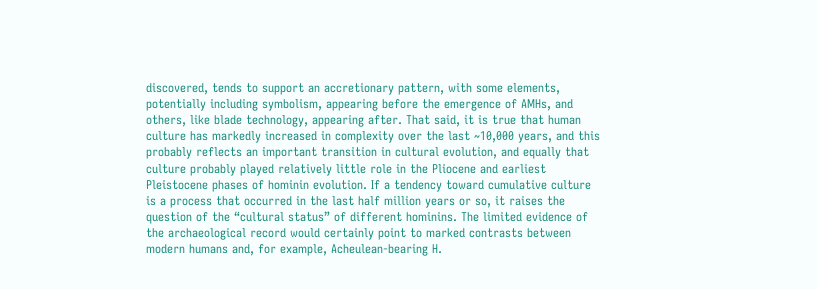discovered, tends to support an accretionary pattern, with some elements, potentially including symbolism, appearing before the emergence of AMHs, and others, like blade technology, appearing after. That said, it is true that human culture has markedly increased in complexity over the last ~10,000 years, and this probably reflects an important transition in cultural evolution, and equally that culture probably played relatively little role in the Pliocene and earliest Pleistocene phases of hominin evolution. If a tendency toward cumulative culture is a process that occurred in the last half million years or so, it raises the question of the “cultural status” of different hominins. The limited evidence of the archaeological record would certainly point to marked contrasts between modern humans and, for example, Acheulean-bearing H.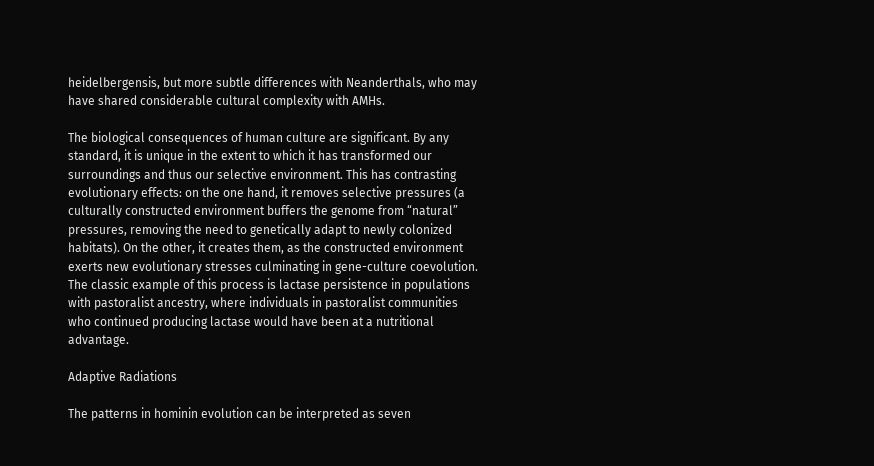heidelbergensis, but more subtle differences with Neanderthals, who may have shared considerable cultural complexity with AMHs.

The biological consequences of human culture are significant. By any standard, it is unique in the extent to which it has transformed our surroundings and thus our selective environment. This has contrasting evolutionary effects: on the one hand, it removes selective pressures (a culturally constructed environment buffers the genome from “natural” pressures, removing the need to genetically adapt to newly colonized habitats). On the other, it creates them, as the constructed environment exerts new evolutionary stresses culminating in gene-culture coevolution. The classic example of this process is lactase persistence in populations with pastoralist ancestry, where individuals in pastoralist communities who continued producing lactase would have been at a nutritional advantage.

Adaptive Radiations

The patterns in hominin evolution can be interpreted as seven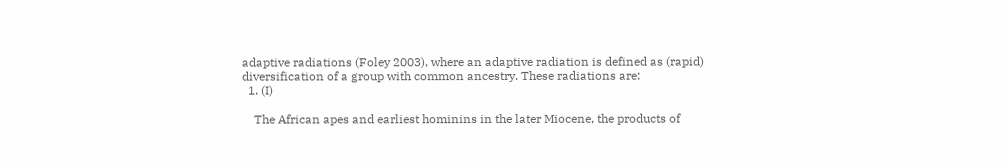adaptive radiations (Foley 2003), where an adaptive radiation is defined as (rapid) diversification of a group with common ancestry. These radiations are:
  1. (I)

    The African apes and earliest hominins in the later Miocene, the products of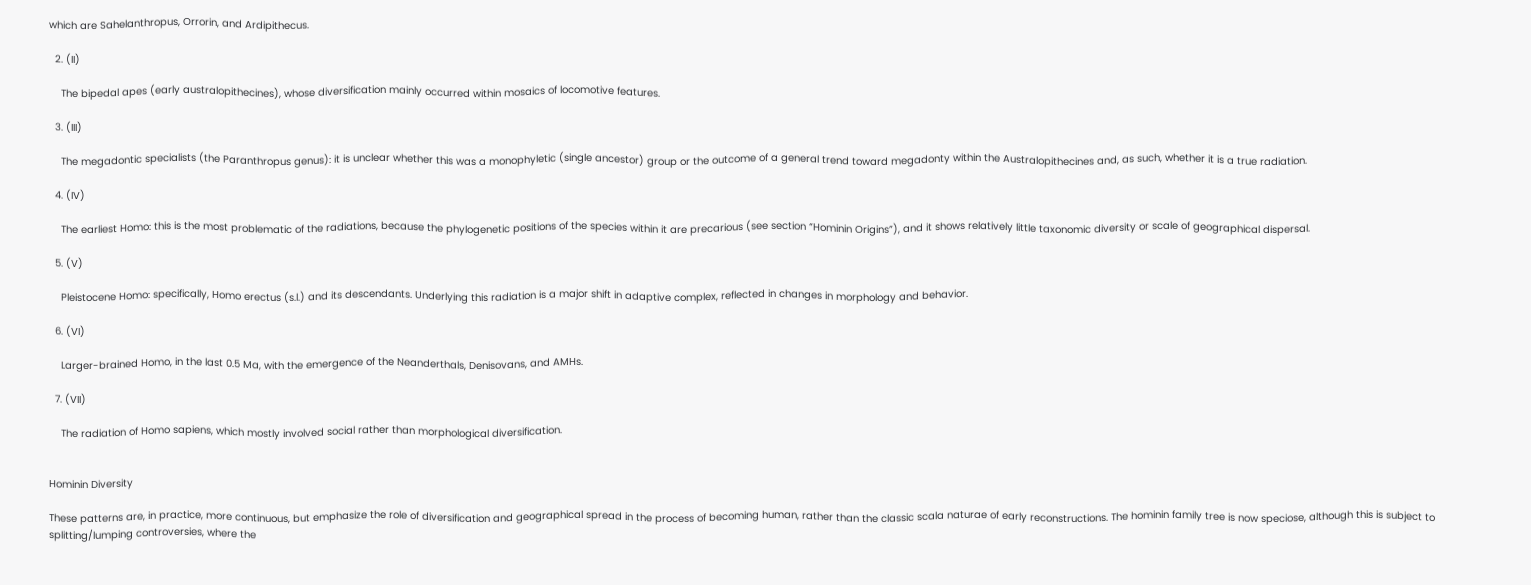which are Sahelanthropus, Orrorin, and Ardipithecus.

  2. (II)

    The bipedal apes (early australopithecines), whose diversification mainly occurred within mosaics of locomotive features.

  3. (III)

    The megadontic specialists (the Paranthropus genus): it is unclear whether this was a monophyletic (single ancestor) group or the outcome of a general trend toward megadonty within the Australopithecines and, as such, whether it is a true radiation.

  4. (IV)

    The earliest Homo: this is the most problematic of the radiations, because the phylogenetic positions of the species within it are precarious (see section “Hominin Origins”), and it shows relatively little taxonomic diversity or scale of geographical dispersal.

  5. (V)

    Pleistocene Homo: specifically, Homo erectus (s.l.) and its descendants. Underlying this radiation is a major shift in adaptive complex, reflected in changes in morphology and behavior.

  6. (VI)

    Larger-brained Homo, in the last 0.5 Ma, with the emergence of the Neanderthals, Denisovans, and AMHs.

  7. (VII)

    The radiation of Homo sapiens, which mostly involved social rather than morphological diversification.


Hominin Diversity

These patterns are, in practice, more continuous, but emphasize the role of diversification and geographical spread in the process of becoming human, rather than the classic scala naturae of early reconstructions. The hominin family tree is now speciose, although this is subject to splitting/lumping controversies, where the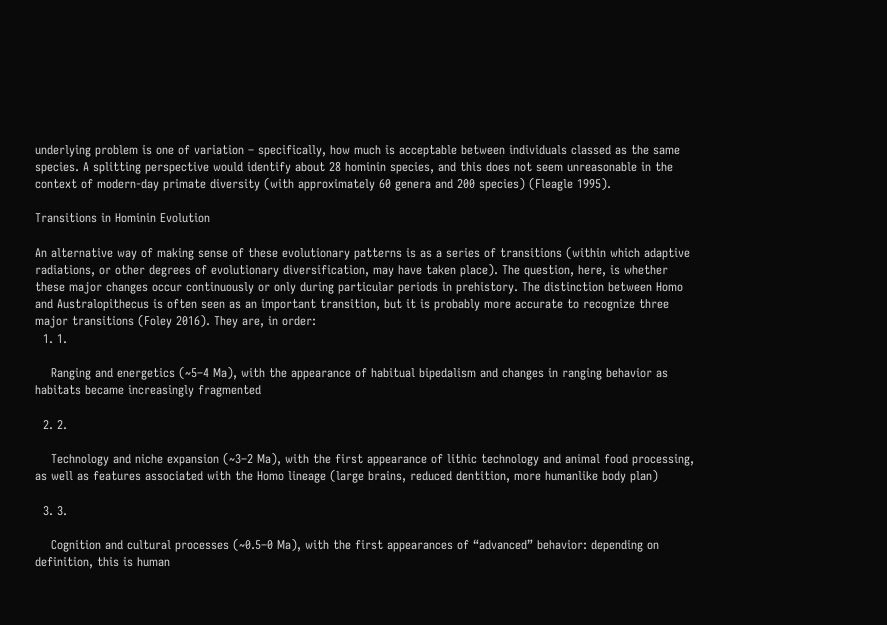underlying problem is one of variation – specifically, how much is acceptable between individuals classed as the same species. A splitting perspective would identify about 28 hominin species, and this does not seem unreasonable in the context of modern-day primate diversity (with approximately 60 genera and 200 species) (Fleagle 1995).

Transitions in Hominin Evolution

An alternative way of making sense of these evolutionary patterns is as a series of transitions (within which adaptive radiations, or other degrees of evolutionary diversification, may have taken place). The question, here, is whether these major changes occur continuously or only during particular periods in prehistory. The distinction between Homo and Australopithecus is often seen as an important transition, but it is probably more accurate to recognize three major transitions (Foley 2016). They are, in order:
  1. 1.

    Ranging and energetics (~5–4 Ma), with the appearance of habitual bipedalism and changes in ranging behavior as habitats became increasingly fragmented

  2. 2.

    Technology and niche expansion (~3–2 Ma), with the first appearance of lithic technology and animal food processing, as well as features associated with the Homo lineage (large brains, reduced dentition, more humanlike body plan)

  3. 3.

    Cognition and cultural processes (~0.5–0 Ma), with the first appearances of “advanced” behavior: depending on definition, this is human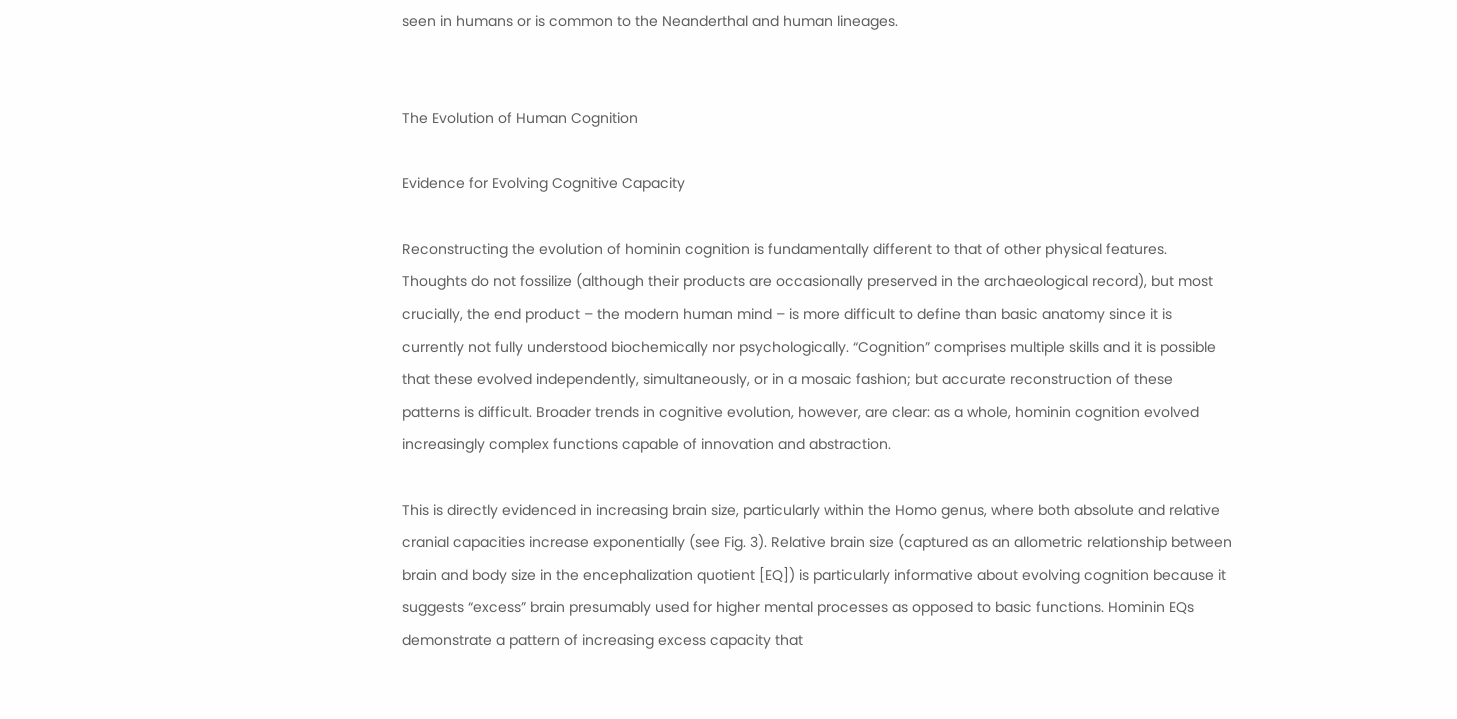seen in humans or is common to the Neanderthal and human lineages.


The Evolution of Human Cognition

Evidence for Evolving Cognitive Capacity

Reconstructing the evolution of hominin cognition is fundamentally different to that of other physical features. Thoughts do not fossilize (although their products are occasionally preserved in the archaeological record), but most crucially, the end product – the modern human mind – is more difficult to define than basic anatomy since it is currently not fully understood biochemically nor psychologically. “Cognition” comprises multiple skills and it is possible that these evolved independently, simultaneously, or in a mosaic fashion; but accurate reconstruction of these patterns is difficult. Broader trends in cognitive evolution, however, are clear: as a whole, hominin cognition evolved increasingly complex functions capable of innovation and abstraction.

This is directly evidenced in increasing brain size, particularly within the Homo genus, where both absolute and relative cranial capacities increase exponentially (see Fig. 3). Relative brain size (captured as an allometric relationship between brain and body size in the encephalization quotient [EQ]) is particularly informative about evolving cognition because it suggests “excess” brain presumably used for higher mental processes as opposed to basic functions. Hominin EQs demonstrate a pattern of increasing excess capacity that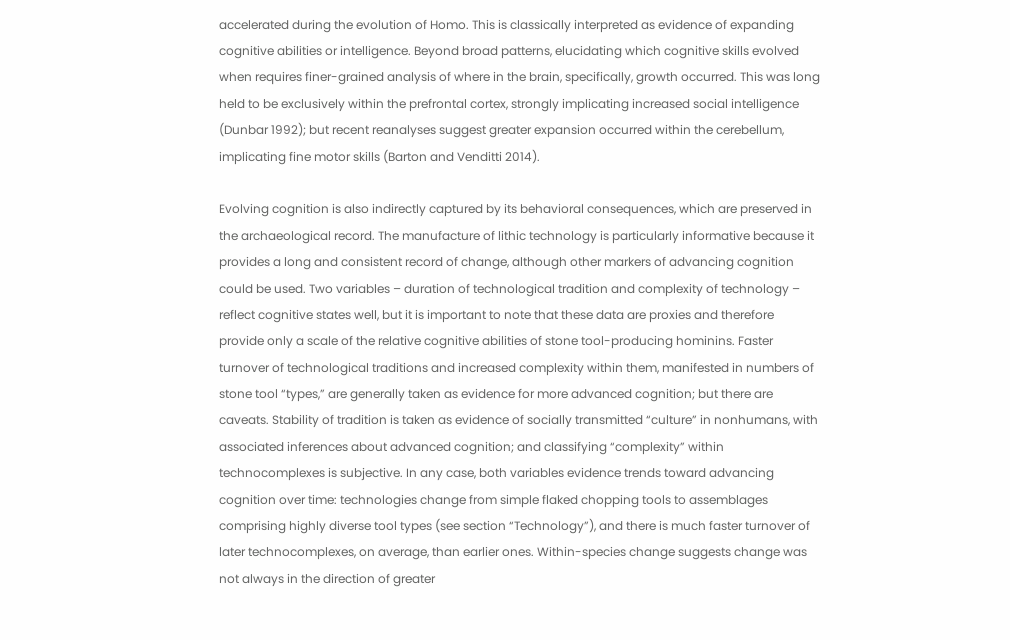accelerated during the evolution of Homo. This is classically interpreted as evidence of expanding cognitive abilities or intelligence. Beyond broad patterns, elucidating which cognitive skills evolved when requires finer-grained analysis of where in the brain, specifically, growth occurred. This was long held to be exclusively within the prefrontal cortex, strongly implicating increased social intelligence (Dunbar 1992); but recent reanalyses suggest greater expansion occurred within the cerebellum, implicating fine motor skills (Barton and Venditti 2014).

Evolving cognition is also indirectly captured by its behavioral consequences, which are preserved in the archaeological record. The manufacture of lithic technology is particularly informative because it provides a long and consistent record of change, although other markers of advancing cognition could be used. Two variables – duration of technological tradition and complexity of technology – reflect cognitive states well, but it is important to note that these data are proxies and therefore provide only a scale of the relative cognitive abilities of stone tool-producing hominins. Faster turnover of technological traditions and increased complexity within them, manifested in numbers of stone tool “types,” are generally taken as evidence for more advanced cognition; but there are caveats. Stability of tradition is taken as evidence of socially transmitted “culture” in nonhumans, with associated inferences about advanced cognition; and classifying “complexity” within technocomplexes is subjective. In any case, both variables evidence trends toward advancing cognition over time: technologies change from simple flaked chopping tools to assemblages comprising highly diverse tool types (see section “Technology”), and there is much faster turnover of later technocomplexes, on average, than earlier ones. Within-species change suggests change was not always in the direction of greater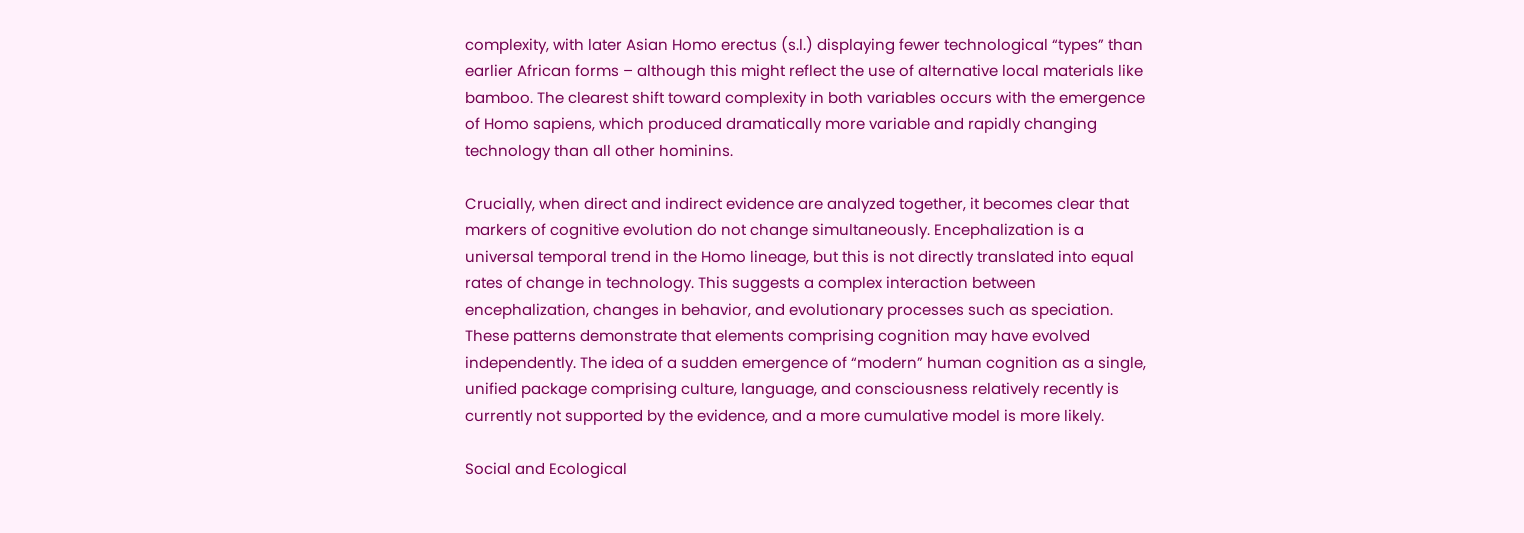complexity, with later Asian Homo erectus (s.l.) displaying fewer technological “types” than earlier African forms – although this might reflect the use of alternative local materials like bamboo. The clearest shift toward complexity in both variables occurs with the emergence of Homo sapiens, which produced dramatically more variable and rapidly changing technology than all other hominins.

Crucially, when direct and indirect evidence are analyzed together, it becomes clear that markers of cognitive evolution do not change simultaneously. Encephalization is a universal temporal trend in the Homo lineage, but this is not directly translated into equal rates of change in technology. This suggests a complex interaction between encephalization, changes in behavior, and evolutionary processes such as speciation. These patterns demonstrate that elements comprising cognition may have evolved independently. The idea of a sudden emergence of “modern” human cognition as a single, unified package comprising culture, language, and consciousness relatively recently is currently not supported by the evidence, and a more cumulative model is more likely.

Social and Ecological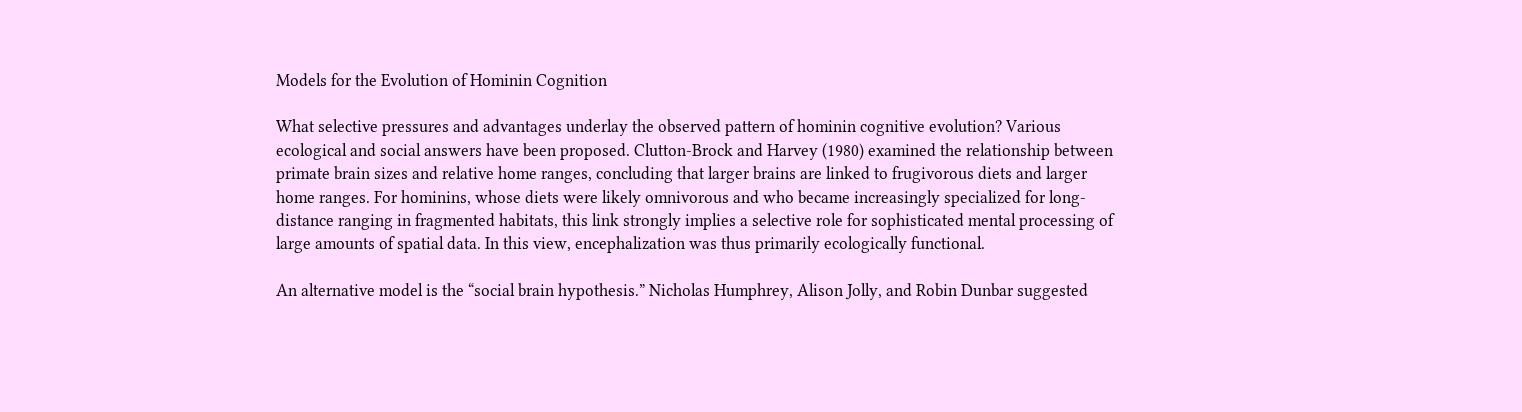Models for the Evolution of Hominin Cognition

What selective pressures and advantages underlay the observed pattern of hominin cognitive evolution? Various ecological and social answers have been proposed. Clutton-Brock and Harvey (1980) examined the relationship between primate brain sizes and relative home ranges, concluding that larger brains are linked to frugivorous diets and larger home ranges. For hominins, whose diets were likely omnivorous and who became increasingly specialized for long-distance ranging in fragmented habitats, this link strongly implies a selective role for sophisticated mental processing of large amounts of spatial data. In this view, encephalization was thus primarily ecologically functional.

An alternative model is the “social brain hypothesis.” Nicholas Humphrey, Alison Jolly, and Robin Dunbar suggested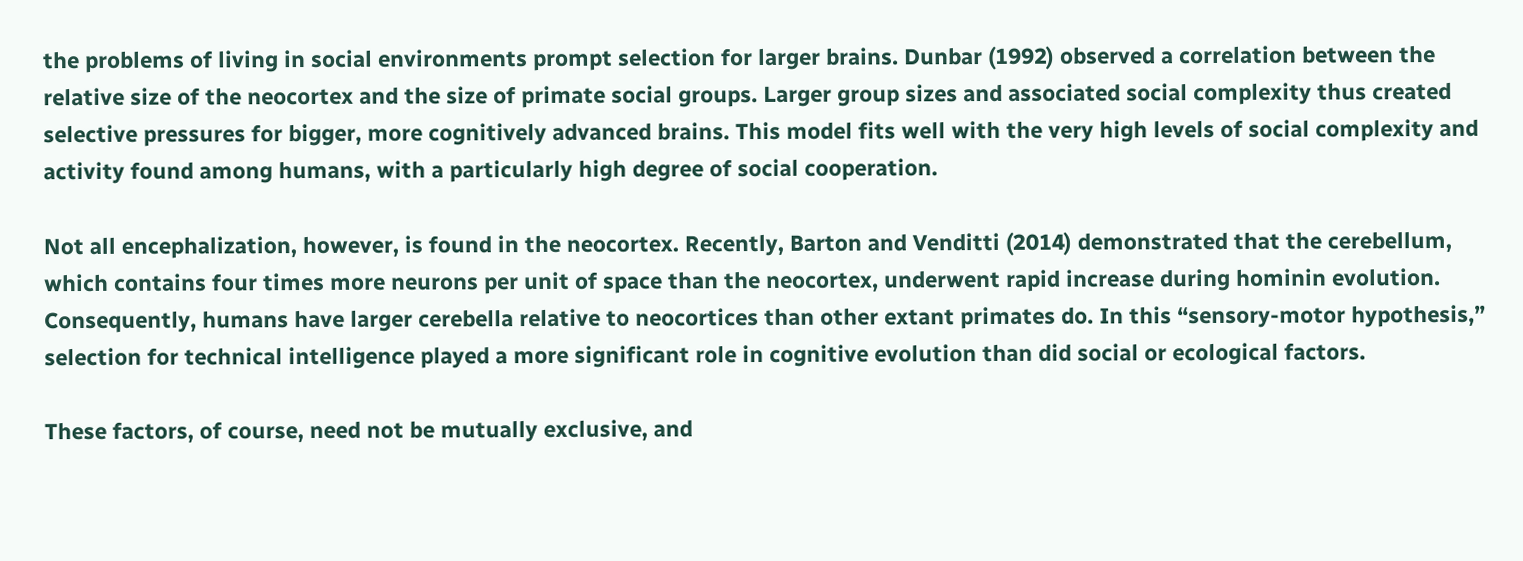the problems of living in social environments prompt selection for larger brains. Dunbar (1992) observed a correlation between the relative size of the neocortex and the size of primate social groups. Larger group sizes and associated social complexity thus created selective pressures for bigger, more cognitively advanced brains. This model fits well with the very high levels of social complexity and activity found among humans, with a particularly high degree of social cooperation.

Not all encephalization, however, is found in the neocortex. Recently, Barton and Venditti (2014) demonstrated that the cerebellum, which contains four times more neurons per unit of space than the neocortex, underwent rapid increase during hominin evolution. Consequently, humans have larger cerebella relative to neocortices than other extant primates do. In this “sensory-motor hypothesis,” selection for technical intelligence played a more significant role in cognitive evolution than did social or ecological factors.

These factors, of course, need not be mutually exclusive, and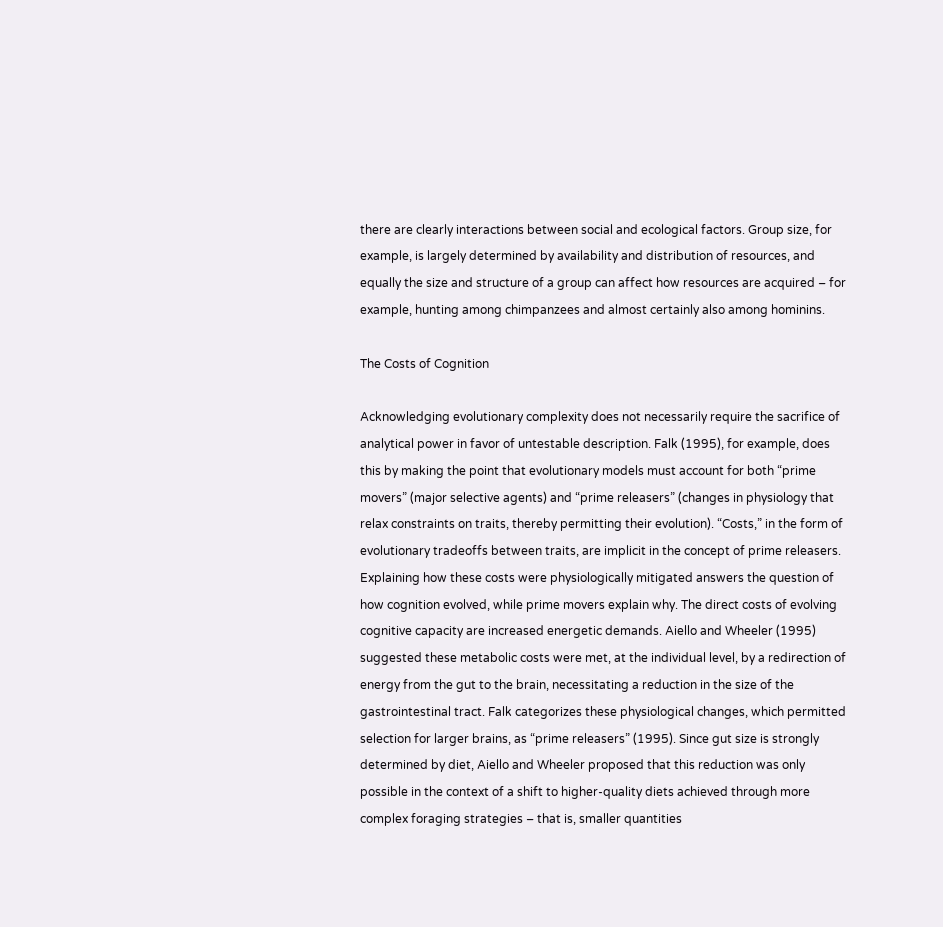there are clearly interactions between social and ecological factors. Group size, for example, is largely determined by availability and distribution of resources, and equally the size and structure of a group can affect how resources are acquired – for example, hunting among chimpanzees and almost certainly also among hominins.

The Costs of Cognition

Acknowledging evolutionary complexity does not necessarily require the sacrifice of analytical power in favor of untestable description. Falk (1995), for example, does this by making the point that evolutionary models must account for both “prime movers” (major selective agents) and “prime releasers” (changes in physiology that relax constraints on traits, thereby permitting their evolution). “Costs,” in the form of evolutionary tradeoffs between traits, are implicit in the concept of prime releasers. Explaining how these costs were physiologically mitigated answers the question of how cognition evolved, while prime movers explain why. The direct costs of evolving cognitive capacity are increased energetic demands. Aiello and Wheeler (1995) suggested these metabolic costs were met, at the individual level, by a redirection of energy from the gut to the brain, necessitating a reduction in the size of the gastrointestinal tract. Falk categorizes these physiological changes, which permitted selection for larger brains, as “prime releasers” (1995). Since gut size is strongly determined by diet, Aiello and Wheeler proposed that this reduction was only possible in the context of a shift to higher-quality diets achieved through more complex foraging strategies – that is, smaller quantities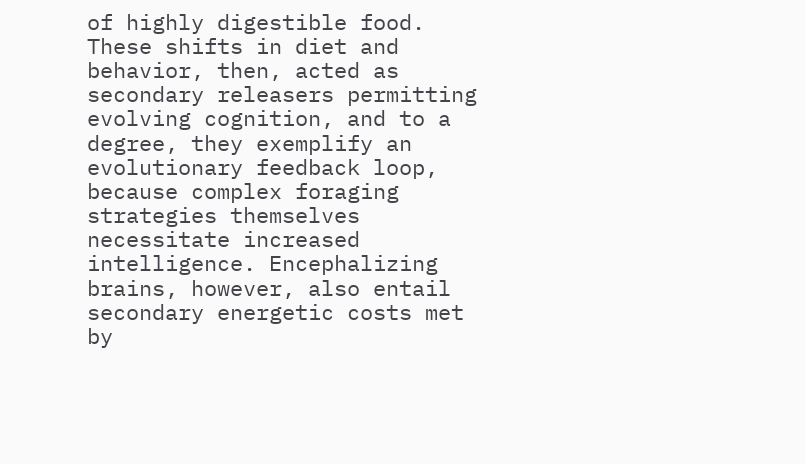of highly digestible food. These shifts in diet and behavior, then, acted as secondary releasers permitting evolving cognition, and to a degree, they exemplify an evolutionary feedback loop, because complex foraging strategies themselves necessitate increased intelligence. Encephalizing brains, however, also entail secondary energetic costs met by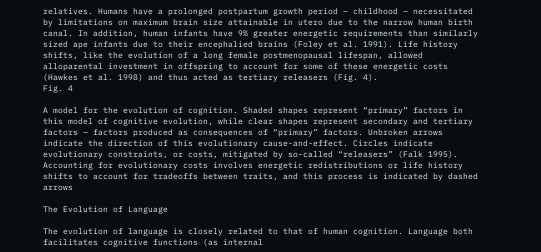relatives. Humans have a prolonged postpartum growth period – childhood – necessitated by limitations on maximum brain size attainable in utero due to the narrow human birth canal. In addition, human infants have 9% greater energetic requirements than similarly sized ape infants due to their encephalied brains (Foley et al. 1991). Life history shifts, like the evolution of a long female postmenopausal lifespan, allowed alloparental investment in offspring to account for some of these energetic costs (Hawkes et al. 1998) and thus acted as tertiary releasers (Fig. 4).
Fig. 4

A model for the evolution of cognition. Shaded shapes represent “primary” factors in this model of cognitive evolution, while clear shapes represent secondary and tertiary factors – factors produced as consequences of “primary” factors. Unbroken arrows indicate the direction of this evolutionary cause-and-effect. Circles indicate evolutionary constraints, or costs, mitigated by so-called “releasers” (Falk 1995). Accounting for evolutionary costs involves energetic redistributions or life history shifts to account for tradeoffs between traits, and this process is indicated by dashed arrows

The Evolution of Language

The evolution of language is closely related to that of human cognition. Language both facilitates cognitive functions (as internal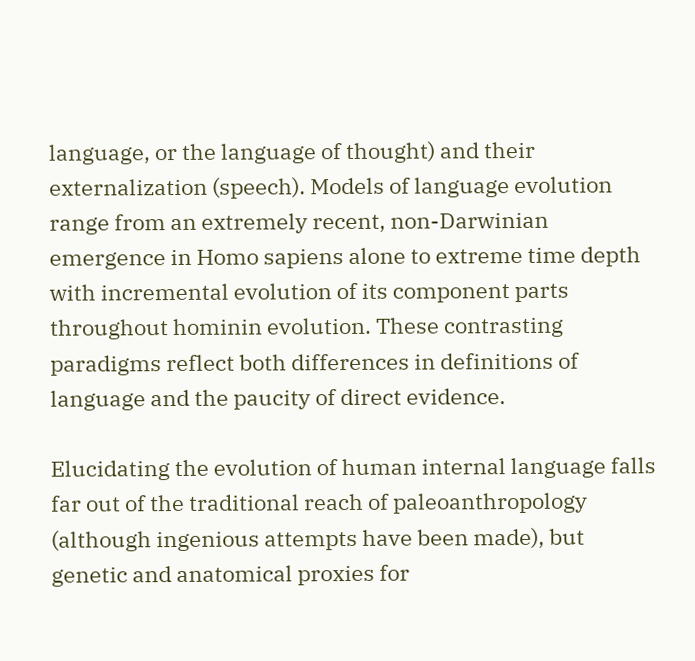language, or the language of thought) and their externalization (speech). Models of language evolution range from an extremely recent, non-Darwinian emergence in Homo sapiens alone to extreme time depth with incremental evolution of its component parts throughout hominin evolution. These contrasting paradigms reflect both differences in definitions of language and the paucity of direct evidence.

Elucidating the evolution of human internal language falls far out of the traditional reach of paleoanthropology (although ingenious attempts have been made), but genetic and anatomical proxies for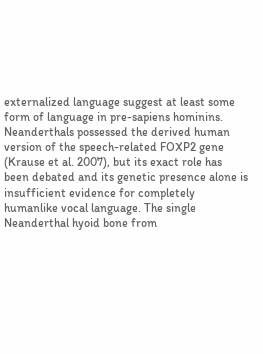externalized language suggest at least some form of language in pre-sapiens hominins. Neanderthals possessed the derived human version of the speech-related FOXP2 gene (Krause et al. 2007), but its exact role has been debated and its genetic presence alone is insufficient evidence for completely humanlike vocal language. The single Neanderthal hyoid bone from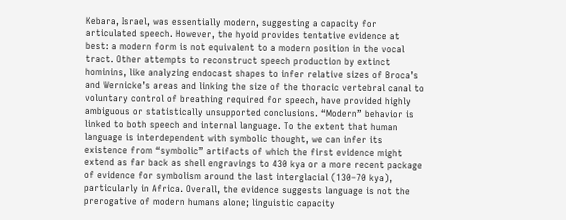Kebara, Israel, was essentially modern, suggesting a capacity for articulated speech. However, the hyoid provides tentative evidence at best: a modern form is not equivalent to a modern position in the vocal tract. Other attempts to reconstruct speech production by extinct hominins, like analyzing endocast shapes to infer relative sizes of Broca’s and Wernicke’s areas and linking the size of the thoracic vertebral canal to voluntary control of breathing required for speech, have provided highly ambiguous or statistically unsupported conclusions. “Modern” behavior is linked to both speech and internal language. To the extent that human language is interdependent with symbolic thought, we can infer its existence from “symbolic” artifacts of which the first evidence might extend as far back as shell engravings to 430 kya or a more recent package of evidence for symbolism around the last interglacial (130–70 kya), particularly in Africa. Overall, the evidence suggests language is not the prerogative of modern humans alone; linguistic capacity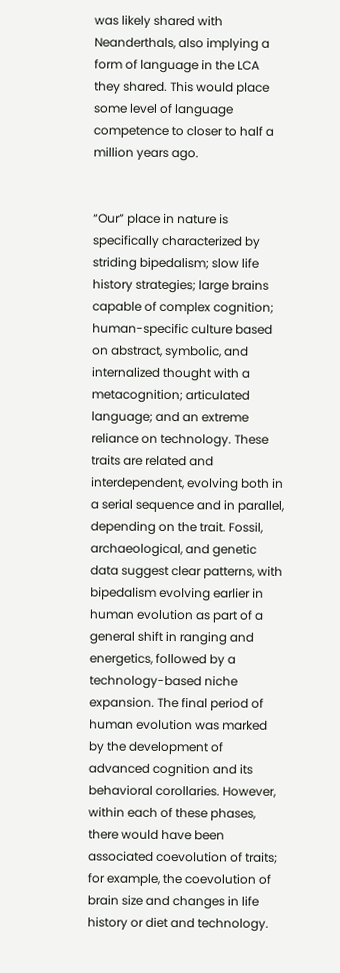was likely shared with Neanderthals, also implying a form of language in the LCA they shared. This would place some level of language competence to closer to half a million years ago.


“Our” place in nature is specifically characterized by striding bipedalism; slow life history strategies; large brains capable of complex cognition; human-specific culture based on abstract, symbolic, and internalized thought with a metacognition; articulated language; and an extreme reliance on technology. These traits are related and interdependent, evolving both in a serial sequence and in parallel, depending on the trait. Fossil, archaeological, and genetic data suggest clear patterns, with bipedalism evolving earlier in human evolution as part of a general shift in ranging and energetics, followed by a technology-based niche expansion. The final period of human evolution was marked by the development of advanced cognition and its behavioral corollaries. However, within each of these phases, there would have been associated coevolution of traits; for example, the coevolution of brain size and changes in life history or diet and technology.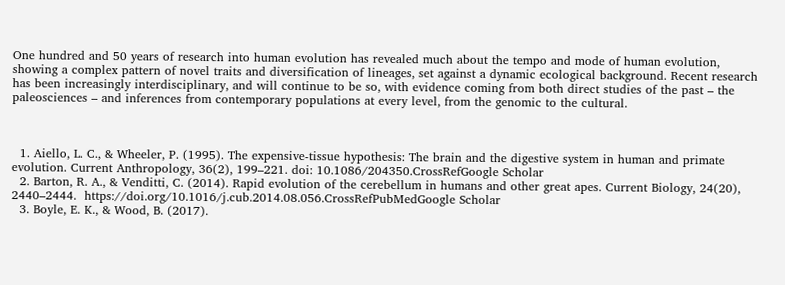One hundred and 50 years of research into human evolution has revealed much about the tempo and mode of human evolution, showing a complex pattern of novel traits and diversification of lineages, set against a dynamic ecological background. Recent research has been increasingly interdisciplinary, and will continue to be so, with evidence coming from both direct studies of the past – the paleosciences – and inferences from contemporary populations at every level, from the genomic to the cultural.



  1. Aiello, L. C., & Wheeler, P. (1995). The expensive-tissue hypothesis: The brain and the digestive system in human and primate evolution. Current Anthropology, 36(2), 199–221. doi: 10.1086/204350.CrossRefGoogle Scholar
  2. Barton, R. A., & Venditti, C. (2014). Rapid evolution of the cerebellum in humans and other great apes. Current Biology, 24(20), 2440–2444.  https://doi.org/10.1016/j.cub.2014.08.056.CrossRefPubMedGoogle Scholar
  3. Boyle, E. K., & Wood, B. (2017).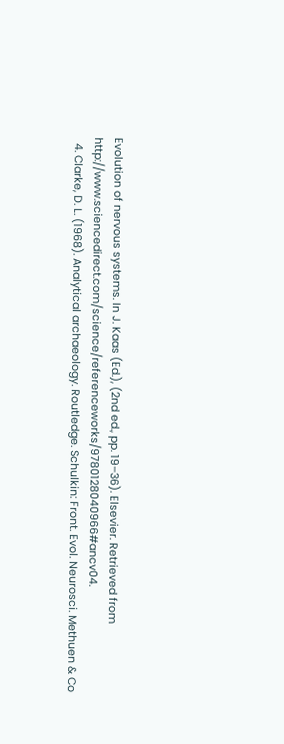Evolution of nervous systems. In J. Kaas (Ed.), (2nd ed., pp. 19–36). Elsevier. Retrieved from http://www.sciencedirect.com/science/referenceworks/9780128040966#ancv04.
  4. Clarke, D. L. (1968). Analytical archaeology. Routledge. Schulkin: Front. Evol. Neurosci. Methuen & Co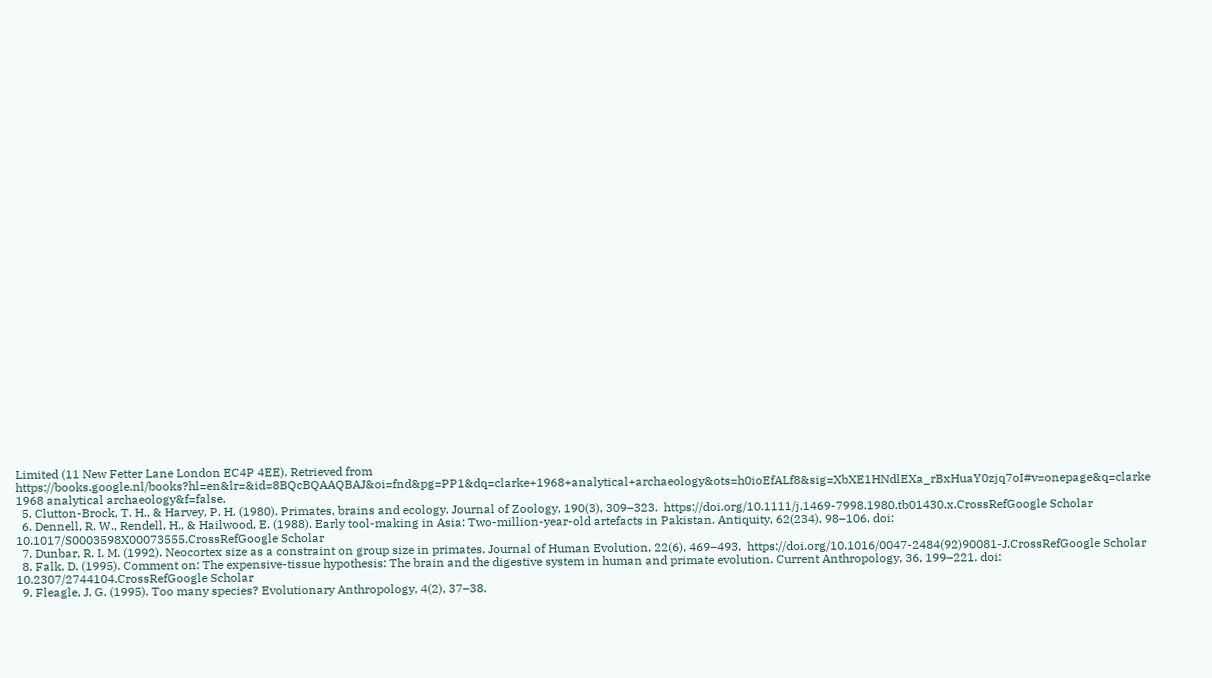Limited (11 New Fetter Lane London EC4P 4EE). Retrieved from https://books.google.nl/books?hl=en&lr=&id=8BQcBQAAQBAJ&oi=fnd&pg=PP1&dq=clarke+1968+analytical+archaeology&ots=h0ioEfALf8&sig=XbXE1HNdlEXa_rBxHuaY0zjq7oI#v=onepage&q=clarke 1968 analytical archaeology&f=false.
  5. Clutton-Brock, T. H., & Harvey, P. H. (1980). Primates, brains and ecology. Journal of Zoology, 190(3), 309–323.  https://doi.org/10.1111/j.1469-7998.1980.tb01430.x.CrossRefGoogle Scholar
  6. Dennell, R. W., Rendell, H., & Hailwood, E. (1988). Early tool-making in Asia: Two-million-year-old artefacts in Pakistan. Antiquity, 62(234), 98–106. doi: 10.1017/S0003598X00073555.CrossRefGoogle Scholar
  7. Dunbar, R. I. M. (1992). Neocortex size as a constraint on group size in primates. Journal of Human Evolution, 22(6), 469–493.  https://doi.org/10.1016/0047-2484(92)90081-J.CrossRefGoogle Scholar
  8. Falk, D. (1995). Comment on: The expensive-tissue hypothesis: The brain and the digestive system in human and primate evolution. Current Anthropology, 36, 199–221. doi: 10.2307/2744104.CrossRefGoogle Scholar
  9. Fleagle, J. G. (1995). Too many species? Evolutionary Anthropology, 4(2), 37–38.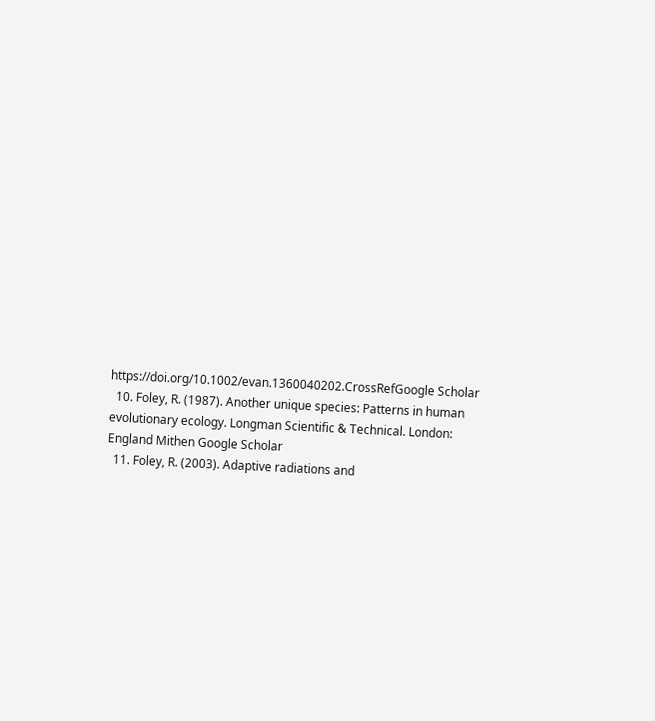https://doi.org/10.1002/evan.1360040202.CrossRefGoogle Scholar
  10. Foley, R. (1987). Another unique species: Patterns in human evolutionary ecology. Longman Scientific & Technical. London: England Mithen Google Scholar
  11. Foley, R. (2003). Adaptive radiations and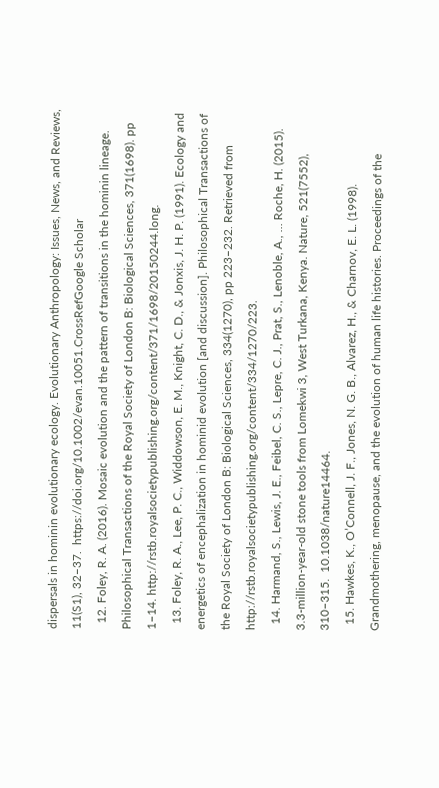dispersals in hominin evolutionary ecology. Evolutionary Anthropology: Issues, News, and Reviews, 11(S1), 32–37.  https://doi.org/10.1002/evan.10051.CrossRefGoogle Scholar
  12. Foley, R. A. (2016). Mosaic evolution and the pattern of transitions in the hominin lineage. Philosophical Transactions of the Royal Society of London B: Biological Sciences, 371(1698). pp 1–14. http://rstb.royalsocietypublishing.org/content/371/1698/20150244.long.
  13. Foley, R. A., Lee, P. C., Widdowson, E. M., Knight, C. D., & Jonxis, J. H. P. (1991). Ecology and energetics of encephalization in hominid evolution [and discussion]. Philosophical Transactions of the Royal Society of London B: Biological Sciences, 334(1270), pp 223–232. Retrieved from http://rstb.royalsocietypublishing.org/content/334/1270/223.
  14. Harmand, S., Lewis, J. E., Feibel, C. S., Lepre, C. J., Prat, S., Lenoble, A., … Roche, H. (2015). 3.3-million-year-old stone tools from Lomekwi 3, West Turkana, Kenya. Nature, 521(7552), 310–315.  10.1038/nature14464.
  15. Hawkes, K., O’Connell, J. F., Jones, N. G. B., Alvarez, H., & Charnov, E. L. (1998). Grandmothering, menopause, and the evolution of human life histories. Proceedings of the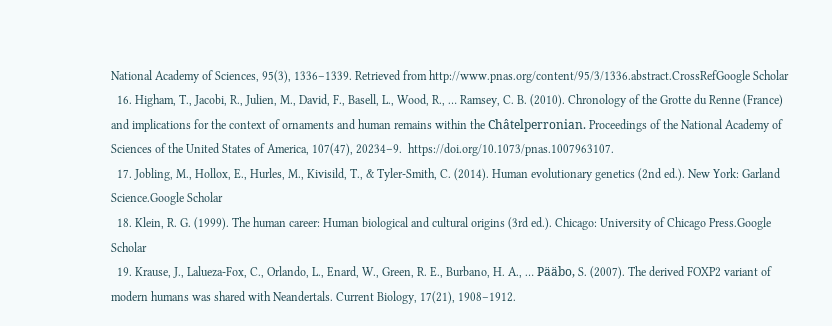National Academy of Sciences, 95(3), 1336–1339. Retrieved from http://www.pnas.org/content/95/3/1336.abstract.CrossRefGoogle Scholar
  16. Higham, T., Jacobi, R., Julien, M., David, F., Basell, L., Wood, R., … Ramsey, C. B. (2010). Chronology of the Grotte du Renne (France) and implications for the context of ornaments and human remains within the Châtelperronian. Proceedings of the National Academy of Sciences of the United States of America, 107(47), 20234–9.  https://doi.org/10.1073/pnas.1007963107.
  17. Jobling, M., Hollox, E., Hurles, M., Kivisild, T., & Tyler-Smith, C. (2014). Human evolutionary genetics (2nd ed.). New York: Garland Science.Google Scholar
  18. Klein, R. G. (1999). The human career: Human biological and cultural origins (3rd ed.). Chicago: University of Chicago Press.Google Scholar
  19. Krause, J., Lalueza-Fox, C., Orlando, L., Enard, W., Green, R. E., Burbano, H. A., … Pääbo, S. (2007). The derived FOXP2 variant of modern humans was shared with Neandertals. Current Biology, 17(21), 1908–1912.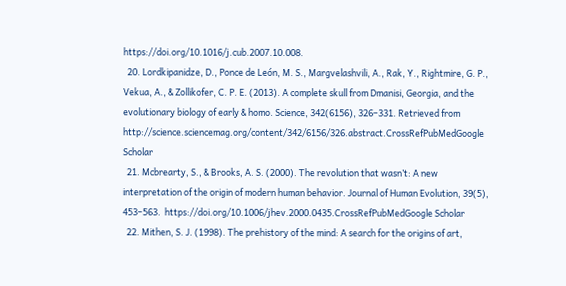https://doi.org/10.1016/j.cub.2007.10.008.
  20. Lordkipanidze, D., Ponce de León, M. S., Margvelashvili, A., Rak, Y., Rightmire, G. P., Vekua, A., & Zollikofer, C. P. E. (2013). A complete skull from Dmanisi, Georgia, and the evolutionary biology of early & homo. Science, 342(6156), 326–331. Retrieved from http://science.sciencemag.org/content/342/6156/326.abstract.CrossRefPubMedGoogle Scholar
  21. Mcbrearty, S., & Brooks, A. S. (2000). The revolution that wasn’t: A new interpretation of the origin of modern human behavior. Journal of Human Evolution, 39(5), 453–563.  https://doi.org/10.1006/jhev.2000.0435.CrossRefPubMedGoogle Scholar
  22. Mithen, S. J. (1998). The prehistory of the mind: A search for the origins of art,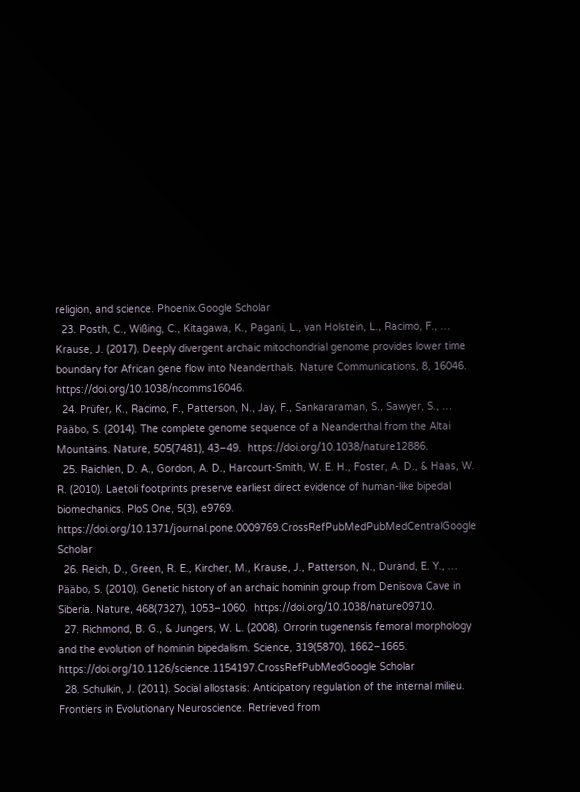religion, and science. Phoenix.Google Scholar
  23. Posth, C., Wißing, C., Kitagawa, K., Pagani, L., van Holstein, L., Racimo, F., … Krause, J. (2017). Deeply divergent archaic mitochondrial genome provides lower time boundary for African gene flow into Neanderthals. Nature Communications, 8, 16046.  https://doi.org/10.1038/ncomms16046.
  24. Prüfer, K., Racimo, F., Patterson, N., Jay, F., Sankararaman, S., Sawyer, S., … Pääbo, S. (2014). The complete genome sequence of a Neanderthal from the Altai Mountains. Nature, 505(7481), 43–49.  https://doi.org/10.1038/nature12886.
  25. Raichlen, D. A., Gordon, A. D., Harcourt-Smith, W. E. H., Foster, A. D., & Haas, W. R. (2010). Laetoli footprints preserve earliest direct evidence of human-like bipedal biomechanics. PloS One, 5(3), e9769.  https://doi.org/10.1371/journal.pone.0009769.CrossRefPubMedPubMedCentralGoogle Scholar
  26. Reich, D., Green, R. E., Kircher, M., Krause, J., Patterson, N., Durand, E. Y., … Pääbo, S. (2010). Genetic history of an archaic hominin group from Denisova Cave in Siberia. Nature, 468(7327), 1053–1060.  https://doi.org/10.1038/nature09710.
  27. Richmond, B. G., & Jungers, W. L. (2008). Orrorin tugenensis femoral morphology and the evolution of hominin bipedalism. Science, 319(5870), 1662–1665.  https://doi.org/10.1126/science.1154197.CrossRefPubMedGoogle Scholar
  28. Schulkin, J. (2011). Social allostasis: Anticipatory regulation of the internal milieu. Frontiers in Evolutionary Neuroscience. Retrieved from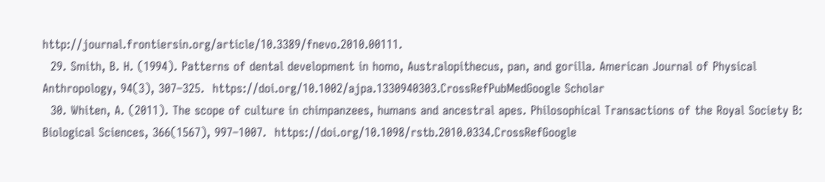http://journal.frontiersin.org/article/10.3389/fnevo.2010.00111.
  29. Smith, B. H. (1994). Patterns of dental development in homo, Australopithecus, pan, and gorilla. American Journal of Physical Anthropology, 94(3), 307–325.  https://doi.org/10.1002/ajpa.1330940303.CrossRefPubMedGoogle Scholar
  30. Whiten, A. (2011). The scope of culture in chimpanzees, humans and ancestral apes. Philosophical Transactions of the Royal Society B: Biological Sciences, 366(1567), 997–1007.  https://doi.org/10.1098/rstb.2010.0334.CrossRefGoogle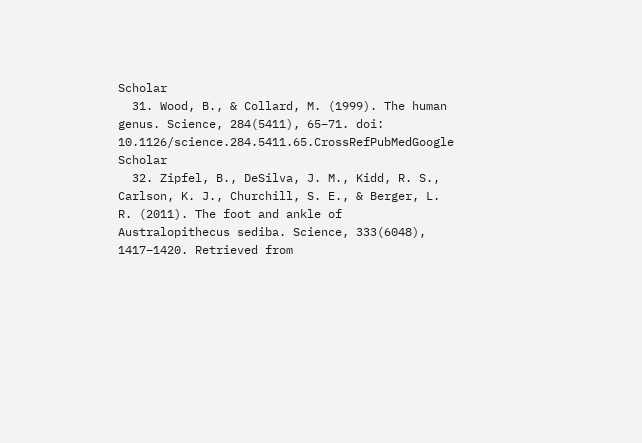Scholar
  31. Wood, B., & Collard, M. (1999). The human genus. Science, 284(5411), 65–71. doi: 10.1126/science.284.5411.65.CrossRefPubMedGoogle Scholar
  32. Zipfel, B., DeSilva, J. M., Kidd, R. S., Carlson, K. J., Churchill, S. E., & Berger, L. R. (2011). The foot and ankle of Australopithecus sediba. Science, 333(6048), 1417–1420. Retrieved from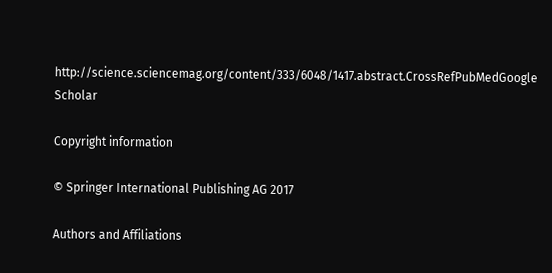http://science.sciencemag.org/content/333/6048/1417.abstract.CrossRefPubMedGoogle Scholar

Copyright information

© Springer International Publishing AG 2017

Authors and Affiliations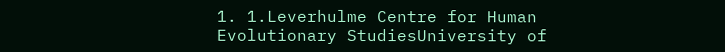1. 1.Leverhulme Centre for Human Evolutionary StudiesUniversity of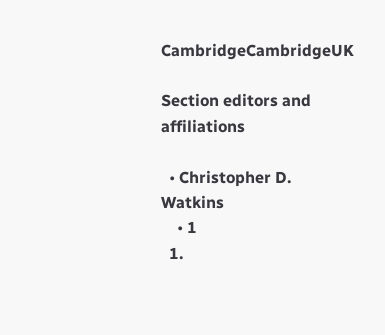CambridgeCambridgeUK

Section editors and affiliations

  • Christopher D. Watkins
    • 1
  1.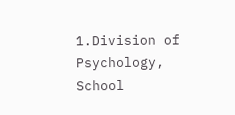1.Division of Psychology, School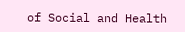of Social and Health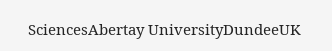SciencesAbertay UniversityDundeeUK